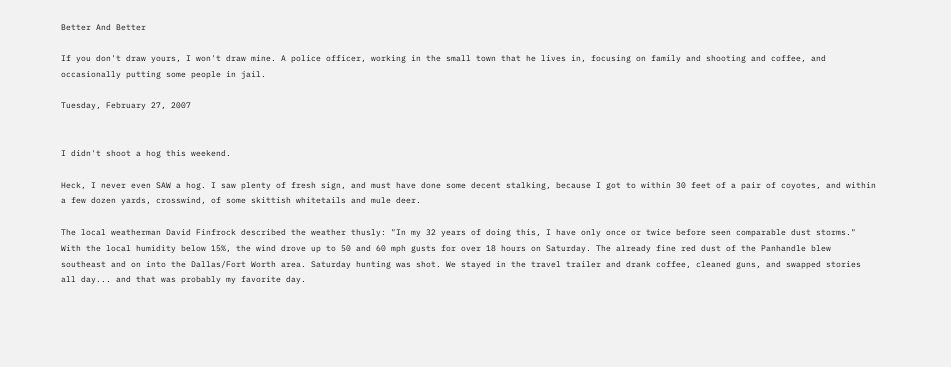Better And Better

If you don't draw yours, I won't draw mine. A police officer, working in the small town that he lives in, focusing on family and shooting and coffee, and occasionally putting some people in jail.

Tuesday, February 27, 2007


I didn't shoot a hog this weekend.

Heck, I never even SAW a hog. I saw plenty of fresh sign, and must have done some decent stalking, because I got to within 30 feet of a pair of coyotes, and within a few dozen yards, crosswind, of some skittish whitetails and mule deer.

The local weatherman David Finfrock described the weather thusly: "In my 32 years of doing this, I have only once or twice before seen comparable dust storms." With the local humidity below 15%, the wind drove up to 50 and 60 mph gusts for over 18 hours on Saturday. The already fine red dust of the Panhandle blew southeast and on into the Dallas/Fort Worth area. Saturday hunting was shot. We stayed in the travel trailer and drank coffee, cleaned guns, and swapped stories all day... and that was probably my favorite day.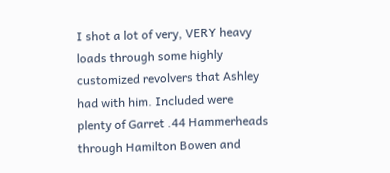I shot a lot of very, VERY heavy loads through some highly customized revolvers that Ashley had with him. Included were plenty of Garret .44 Hammerheads through Hamilton Bowen and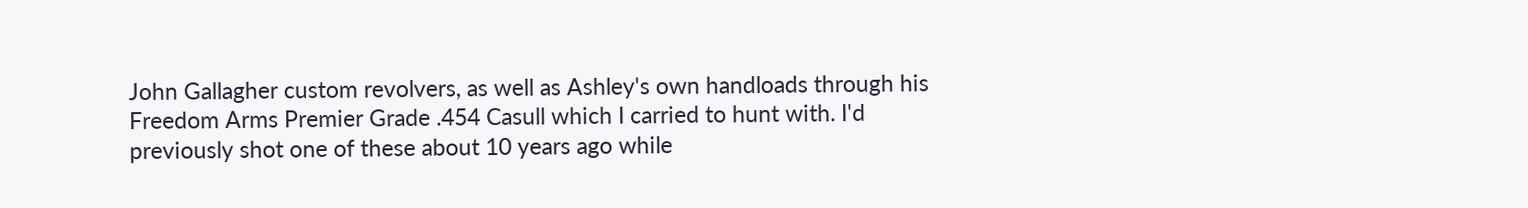John Gallagher custom revolvers, as well as Ashley's own handloads through his Freedom Arms Premier Grade .454 Casull which I carried to hunt with. I'd previously shot one of these about 10 years ago while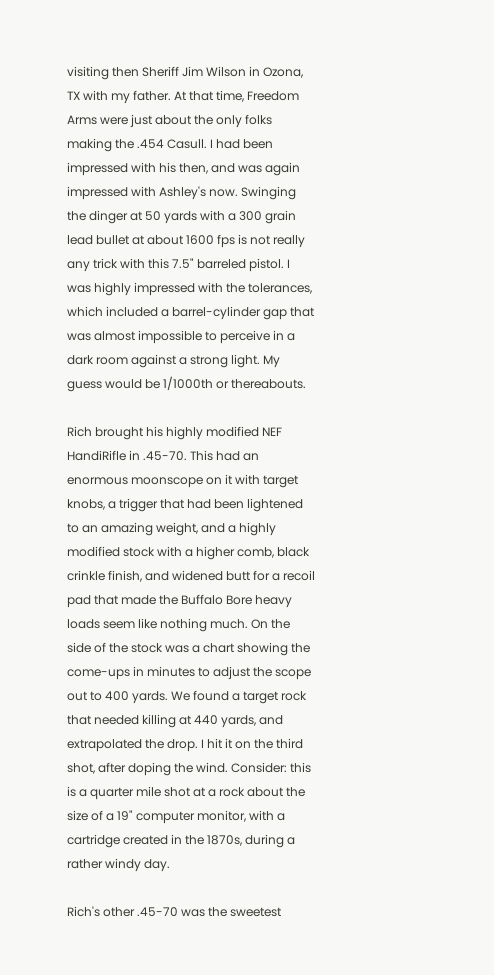visiting then Sheriff Jim Wilson in Ozona, TX with my father. At that time, Freedom Arms were just about the only folks making the .454 Casull. I had been impressed with his then, and was again impressed with Ashley's now. Swinging the dinger at 50 yards with a 300 grain lead bullet at about 1600 fps is not really any trick with this 7.5" barreled pistol. I was highly impressed with the tolerances, which included a barrel-cylinder gap that was almost impossible to perceive in a dark room against a strong light. My guess would be 1/1000th or thereabouts.

Rich brought his highly modified NEF HandiRifle in .45-70. This had an enormous moonscope on it with target knobs, a trigger that had been lightened to an amazing weight, and a highly modified stock with a higher comb, black crinkle finish, and widened butt for a recoil pad that made the Buffalo Bore heavy loads seem like nothing much. On the side of the stock was a chart showing the come-ups in minutes to adjust the scope out to 400 yards. We found a target rock that needed killing at 440 yards, and extrapolated the drop. I hit it on the third shot, after doping the wind. Consider: this is a quarter mile shot at a rock about the size of a 19" computer monitor, with a cartridge created in the 1870s, during a rather windy day.

Rich's other .45-70 was the sweetest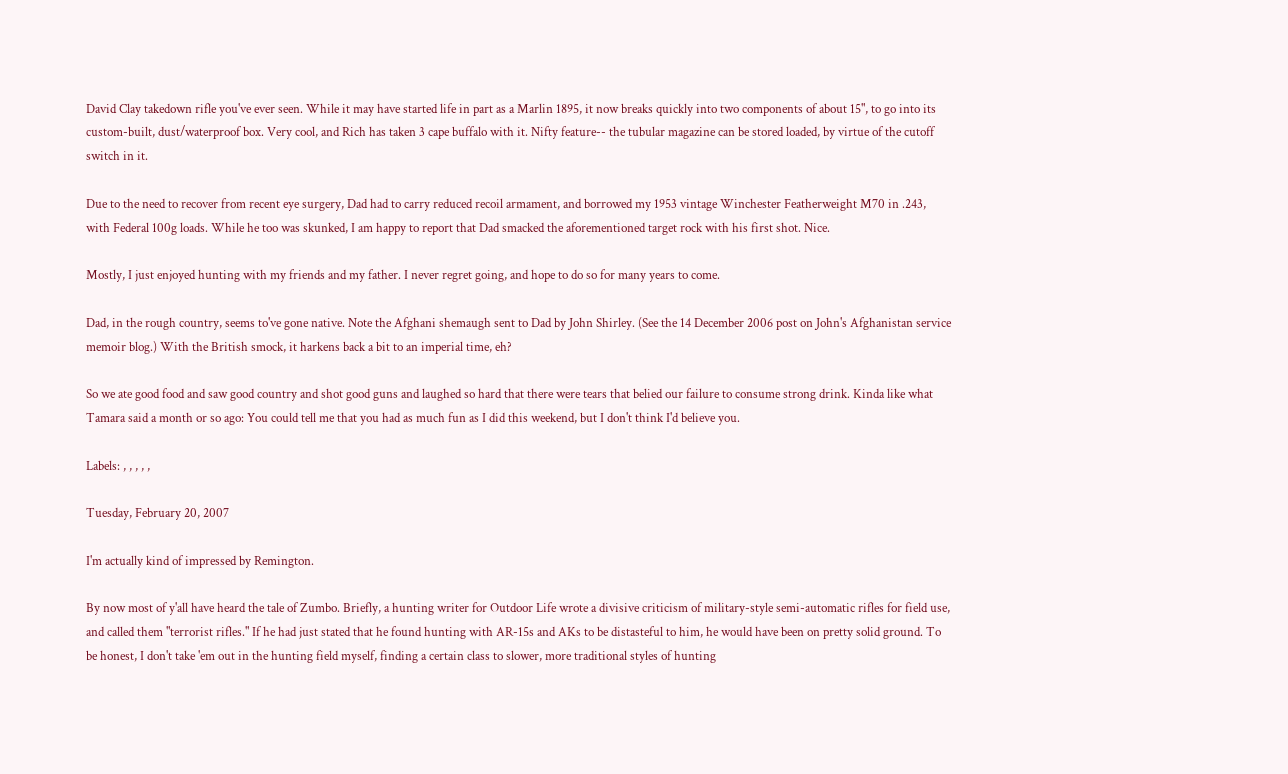David Clay takedown rifle you've ever seen. While it may have started life in part as a Marlin 1895, it now breaks quickly into two components of about 15", to go into its custom-built, dust/waterproof box. Very cool, and Rich has taken 3 cape buffalo with it. Nifty feature-- the tubular magazine can be stored loaded, by virtue of the cutoff switch in it.

Due to the need to recover from recent eye surgery, Dad had to carry reduced recoil armament, and borrowed my 1953 vintage Winchester Featherweight M70 in .243, with Federal 100g loads. While he too was skunked, I am happy to report that Dad smacked the aforementioned target rock with his first shot. Nice.

Mostly, I just enjoyed hunting with my friends and my father. I never regret going, and hope to do so for many years to come.

Dad, in the rough country, seems to've gone native. Note the Afghani shemaugh sent to Dad by John Shirley. (See the 14 December 2006 post on John's Afghanistan service memoir blog.) With the British smock, it harkens back a bit to an imperial time, eh?

So we ate good food and saw good country and shot good guns and laughed so hard that there were tears that belied our failure to consume strong drink. Kinda like what Tamara said a month or so ago: You could tell me that you had as much fun as I did this weekend, but I don't think I'd believe you.

Labels: , , , , ,

Tuesday, February 20, 2007

I'm actually kind of impressed by Remington.

By now most of y'all have heard the tale of Zumbo. Briefly, a hunting writer for Outdoor Life wrote a divisive criticism of military-style semi-automatic rifles for field use, and called them "terrorist rifles." If he had just stated that he found hunting with AR-15s and AKs to be distasteful to him, he would have been on pretty solid ground. To be honest, I don't take 'em out in the hunting field myself, finding a certain class to slower, more traditional styles of hunting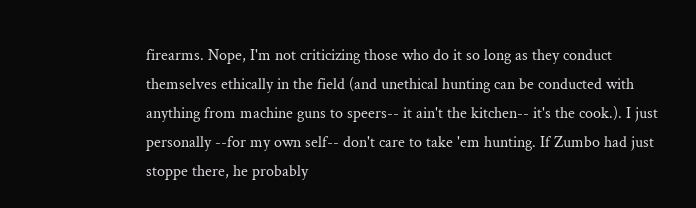firearms. Nope, I'm not criticizing those who do it so long as they conduct themselves ethically in the field (and unethical hunting can be conducted with anything from machine guns to speers-- it ain't the kitchen-- it's the cook.). I just personally --for my own self-- don't care to take 'em hunting. If Zumbo had just stoppe there, he probably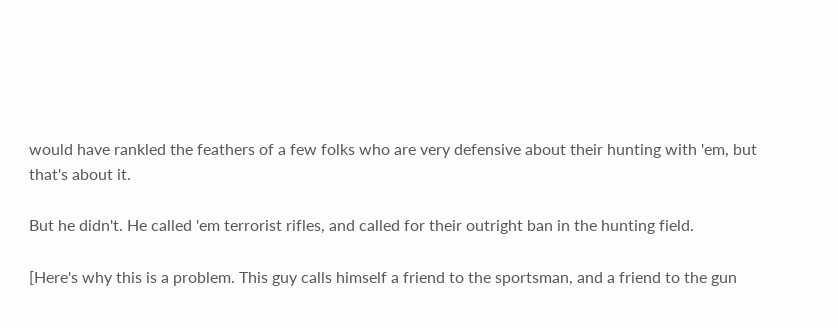would have rankled the feathers of a few folks who are very defensive about their hunting with 'em, but that's about it.

But he didn't. He called 'em terrorist rifles, and called for their outright ban in the hunting field.

[Here's why this is a problem. This guy calls himself a friend to the sportsman, and a friend to the gun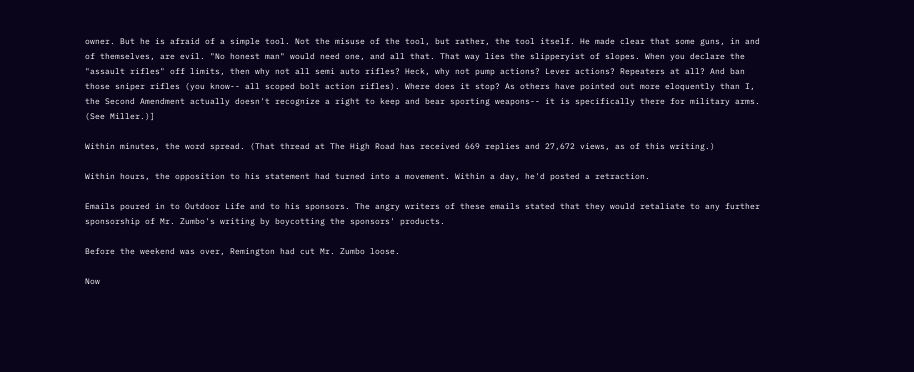owner. But he is afraid of a simple tool. Not the misuse of the tool, but rather, the tool itself. He made clear that some guns, in and of themselves, are evil. "No honest man" would need one, and all that. That way lies the slipperyist of slopes. When you declare the "assault rifles" off limits, then why not all semi auto rifles? Heck, why not pump actions? Lever actions? Repeaters at all? And ban those sniper rifles (you know-- all scoped bolt action rifles). Where does it stop? As others have pointed out more eloquently than I, the Second Amendment actually doesn't recognize a right to keep and bear sporting weapons-- it is specifically there for military arms. (See Miller.)]

Within minutes, the word spread. (That thread at The High Road has received 669 replies and 27,672 views, as of this writing.)

Within hours, the opposition to his statement had turned into a movement. Within a day, he'd posted a retraction.

Emails poured in to Outdoor Life and to his sponsors. The angry writers of these emails stated that they would retaliate to any further sponsorship of Mr. Zumbo's writing by boycotting the sponsors' products.

Before the weekend was over, Remington had cut Mr. Zumbo loose.

Now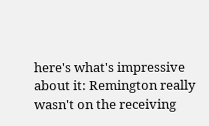here's what's impressive about it: Remington really wasn't on the receiving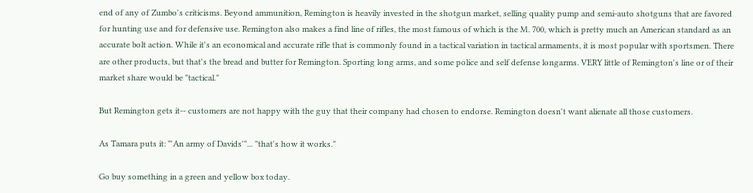end of any of Zumbo's criticisms. Beyond ammunition, Remington is heavily invested in the shotgun market, selling quality pump and semi-auto shotguns that are favored for hunting use and for defensive use. Remington also makes a find line of rifles, the most famous of which is the M. 700, which is pretty much an American standard as an accurate bolt action. While it's an economical and accurate rifle that is commonly found in a tactical variation in tactical armaments, it is most popular with sportsmen. There are other products, but that's the bread and butter for Remington. Sporting long arms, and some police and self defense longarms. VERY little of Remington's line or of their market share would be "tactical."

But Remington gets it-- customers are not happy with the guy that their company had chosen to endorse. Remington doesn't want alienate all those customers.

As Tamara puts it: "'An army of Davids'"... "that's how it works."

Go buy something in a green and yellow box today.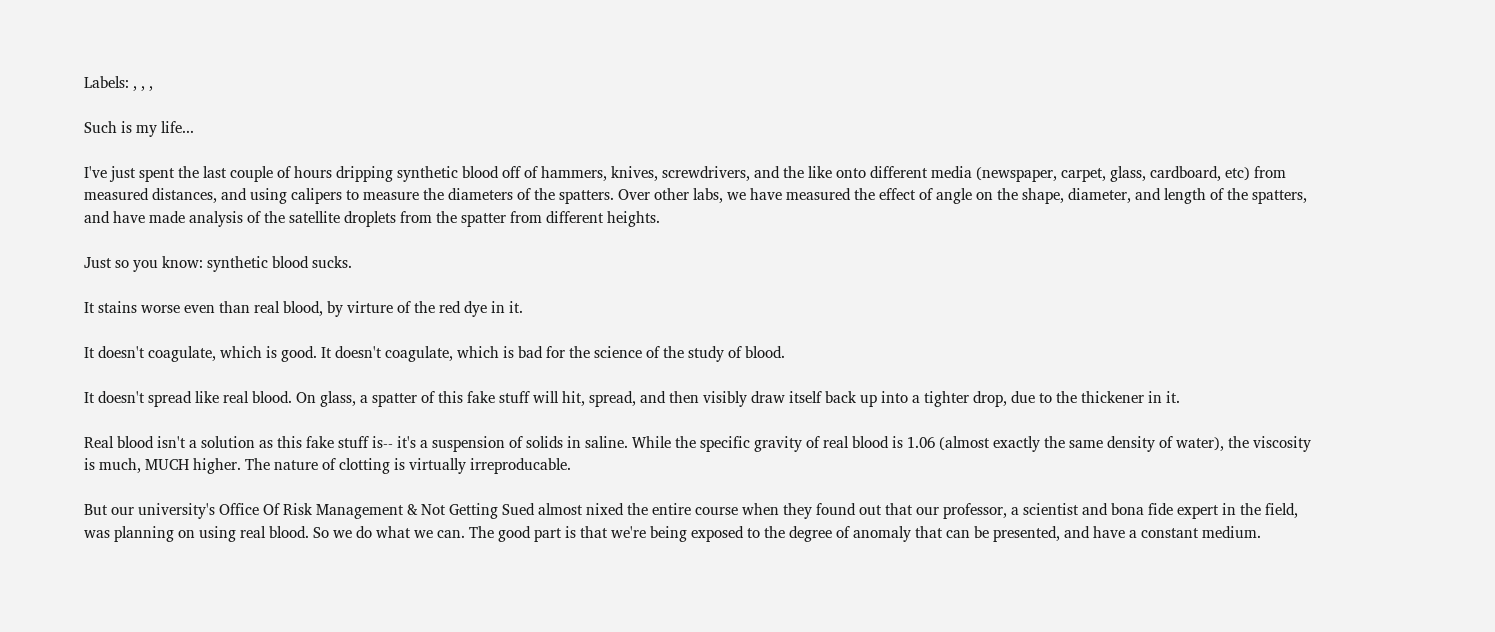Labels: , , ,

Such is my life...

I've just spent the last couple of hours dripping synthetic blood off of hammers, knives, screwdrivers, and the like onto different media (newspaper, carpet, glass, cardboard, etc) from measured distances, and using calipers to measure the diameters of the spatters. Over other labs, we have measured the effect of angle on the shape, diameter, and length of the spatters, and have made analysis of the satellite droplets from the spatter from different heights.

Just so you know: synthetic blood sucks.

It stains worse even than real blood, by virture of the red dye in it.

It doesn't coagulate, which is good. It doesn't coagulate, which is bad for the science of the study of blood.

It doesn't spread like real blood. On glass, a spatter of this fake stuff will hit, spread, and then visibly draw itself back up into a tighter drop, due to the thickener in it.

Real blood isn't a solution as this fake stuff is-- it's a suspension of solids in saline. While the specific gravity of real blood is 1.06 (almost exactly the same density of water), the viscosity is much, MUCH higher. The nature of clotting is virtually irreproducable.

But our university's Office Of Risk Management & Not Getting Sued almost nixed the entire course when they found out that our professor, a scientist and bona fide expert in the field, was planning on using real blood. So we do what we can. The good part is that we're being exposed to the degree of anomaly that can be presented, and have a constant medium.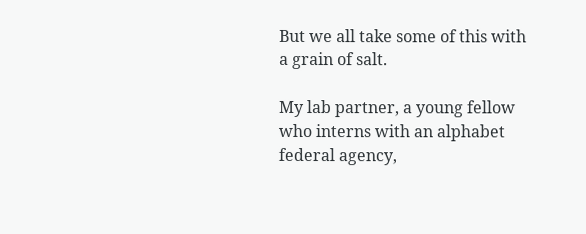But we all take some of this with a grain of salt.

My lab partner, a young fellow who interns with an alphabet federal agency,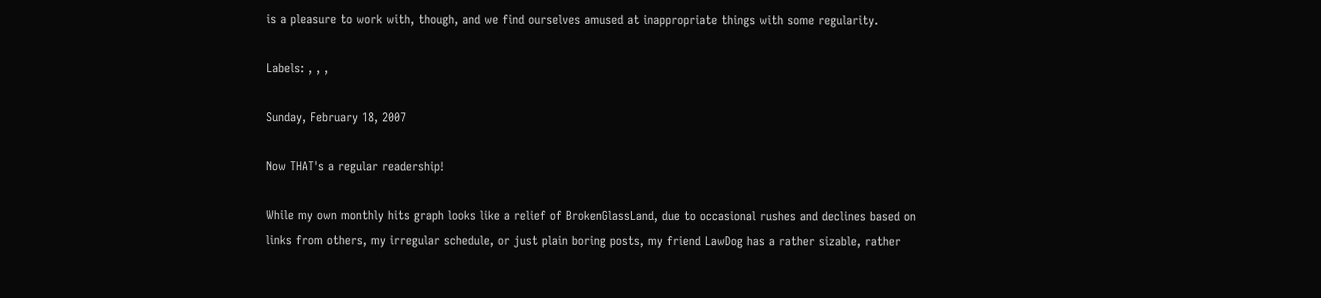is a pleasure to work with, though, and we find ourselves amused at inappropriate things with some regularity.

Labels: , , ,

Sunday, February 18, 2007

Now THAT's a regular readership!

While my own monthly hits graph looks like a relief of BrokenGlassLand, due to occasional rushes and declines based on links from others, my irregular schedule, or just plain boring posts, my friend LawDog has a rather sizable, rather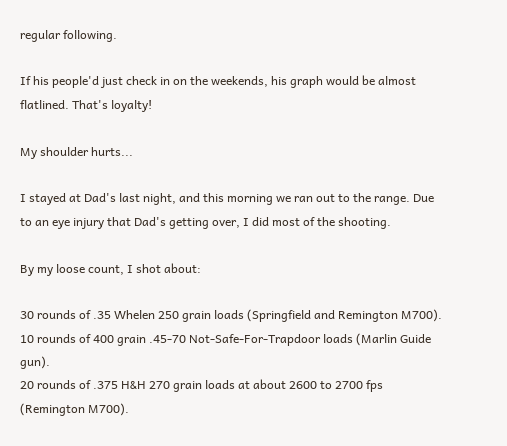regular following.

If his people'd just check in on the weekends, his graph would be almost flatlined. That's loyalty!

My shoulder hurts...

I stayed at Dad's last night, and this morning we ran out to the range. Due to an eye injury that Dad's getting over, I did most of the shooting.

By my loose count, I shot about:

30 rounds of .35 Whelen 250 grain loads (Springfield and Remington M700).
10 rounds of 400 grain .45-70 Not-Safe-For-Trapdoor loads (Marlin Guide gun).
20 rounds of .375 H&H 270 grain loads at about 2600 to 2700 fps (Remington M700).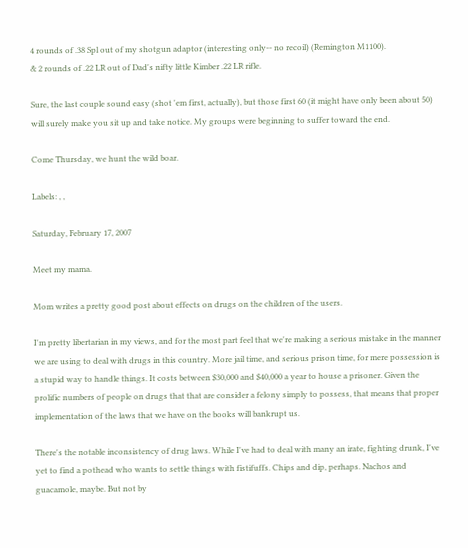4 rounds of .38 Spl out of my shotgun adaptor (interesting only-- no recoil) (Remington M1100).
& 2 rounds of .22 LR out of Dad's nifty little Kimber .22 LR rifle.

Sure, the last couple sound easy (shot 'em first, actually), but those first 60 (it might have only been about 50) will surely make you sit up and take notice. My groups were beginning to suffer toward the end.

Come Thursday, we hunt the wild boar.

Labels: , ,

Saturday, February 17, 2007

Meet my mama.

Mom writes a pretty good post about effects on drugs on the children of the users.

I'm pretty libertarian in my views, and for the most part feel that we're making a serious mistake in the manner we are using to deal with drugs in this country. More jail time, and serious prison time, for mere possession is a stupid way to handle things. It costs between $30,000 and $40,000 a year to house a prisoner. Given the prolific numbers of people on drugs that that are consider a felony simply to possess, that means that proper implementation of the laws that we have on the books will bankrupt us.

There's the notable inconsistency of drug laws. While I've had to deal with many an irate, fighting drunk, I've yet to find a pothead who wants to settle things with fistifuffs. Chips and dip, perhaps. Nachos and guacamole, maybe. But not by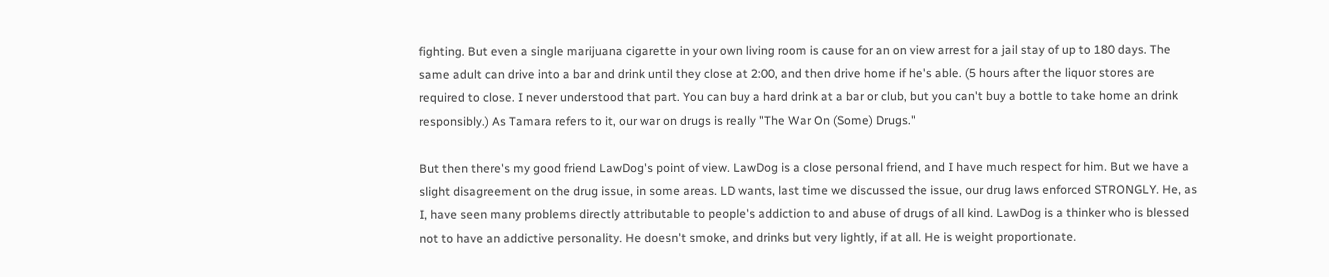fighting. But even a single marijuana cigarette in your own living room is cause for an on view arrest for a jail stay of up to 180 days. The same adult can drive into a bar and drink until they close at 2:00, and then drive home if he's able. (5 hours after the liquor stores are required to close. I never understood that part. You can buy a hard drink at a bar or club, but you can't buy a bottle to take home an drink responsibly.) As Tamara refers to it, our war on drugs is really "The War On (Some) Drugs."

But then there's my good friend LawDog's point of view. LawDog is a close personal friend, and I have much respect for him. But we have a slight disagreement on the drug issue, in some areas. LD wants, last time we discussed the issue, our drug laws enforced STRONGLY. He, as I, have seen many problems directly attributable to people's addiction to and abuse of drugs of all kind. LawDog is a thinker who is blessed not to have an addictive personality. He doesn't smoke, and drinks but very lightly, if at all. He is weight proportionate.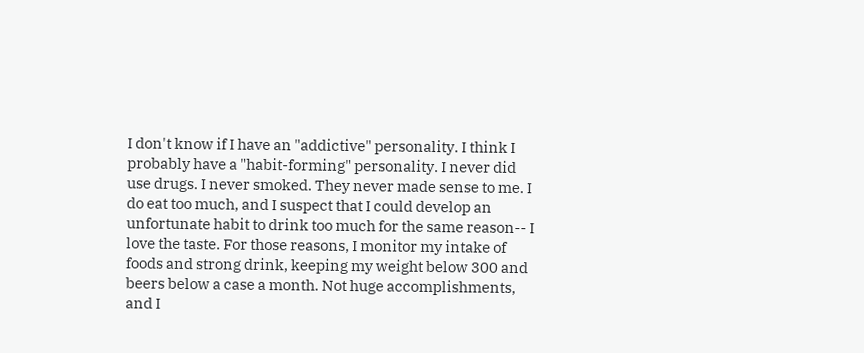I don't know if I have an "addictive" personality. I think I probably have a "habit-forming" personality. I never did use drugs. I never smoked. They never made sense to me. I do eat too much, and I suspect that I could develop an unfortunate habit to drink too much for the same reason-- I love the taste. For those reasons, I monitor my intake of foods and strong drink, keeping my weight below 300 and beers below a case a month. Not huge accomplishments, and I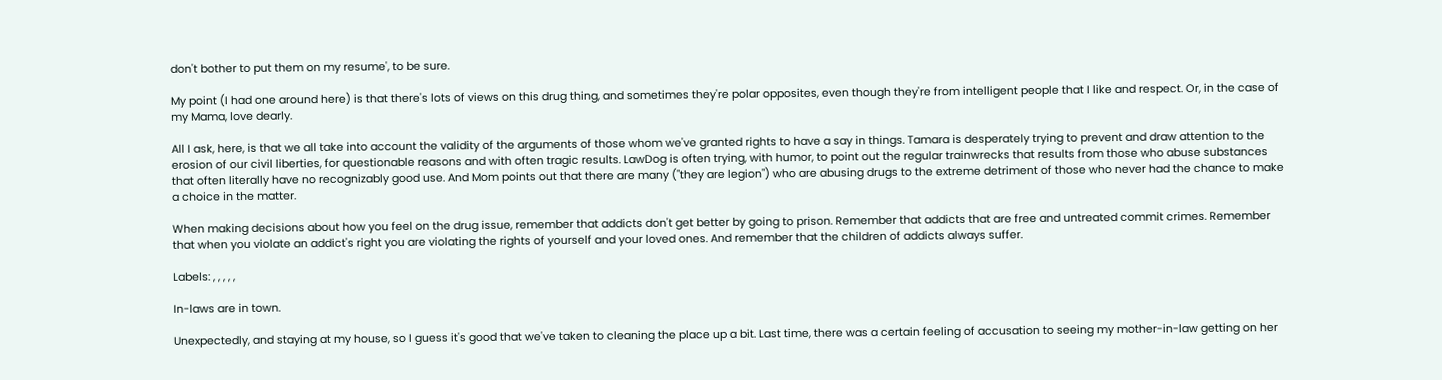don't bother to put them on my resume', to be sure.

My point (I had one around here) is that there's lots of views on this drug thing, and sometimes they're polar opposites, even though they're from intelligent people that I like and respect. Or, in the case of my Mama, love dearly.

All I ask, here, is that we all take into account the validity of the arguments of those whom we've granted rights to have a say in things. Tamara is desperately trying to prevent and draw attention to the erosion of our civil liberties, for questionable reasons and with often tragic results. LawDog is often trying, with humor, to point out the regular trainwrecks that results from those who abuse substances that often literally have no recognizably good use. And Mom points out that there are many ("they are legion") who are abusing drugs to the extreme detriment of those who never had the chance to make a choice in the matter.

When making decisions about how you feel on the drug issue, remember that addicts don't get better by going to prison. Remember that addicts that are free and untreated commit crimes. Remember that when you violate an addict's right you are violating the rights of yourself and your loved ones. And remember that the children of addicts always suffer.

Labels: , , , , ,

In-laws are in town.

Unexpectedly, and staying at my house, so I guess it's good that we've taken to cleaning the place up a bit. Last time, there was a certain feeling of accusation to seeing my mother-in-law getting on her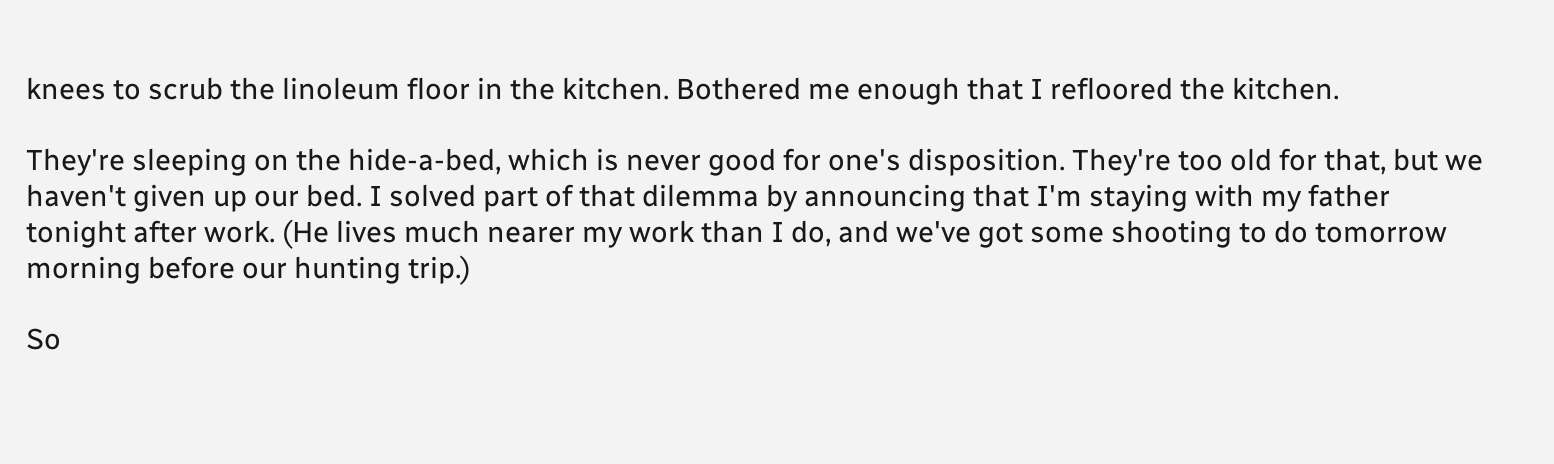knees to scrub the linoleum floor in the kitchen. Bothered me enough that I refloored the kitchen.

They're sleeping on the hide-a-bed, which is never good for one's disposition. They're too old for that, but we haven't given up our bed. I solved part of that dilemma by announcing that I'm staying with my father tonight after work. (He lives much nearer my work than I do, and we've got some shooting to do tomorrow morning before our hunting trip.)

So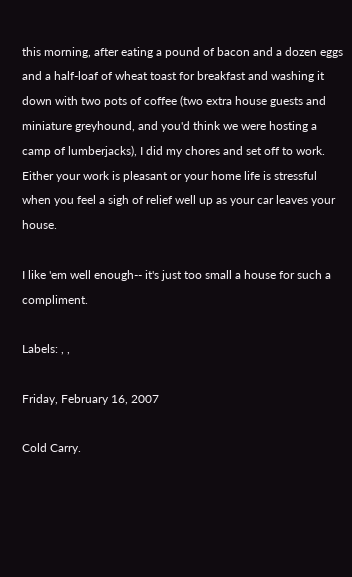this morning, after eating a pound of bacon and a dozen eggs and a half-loaf of wheat toast for breakfast and washing it down with two pots of coffee (two extra house guests and miniature greyhound, and you'd think we were hosting a camp of lumberjacks), I did my chores and set off to work. Either your work is pleasant or your home life is stressful when you feel a sigh of relief well up as your car leaves your house.

I like 'em well enough-- it's just too small a house for such a compliment.

Labels: , ,

Friday, February 16, 2007

Cold Carry.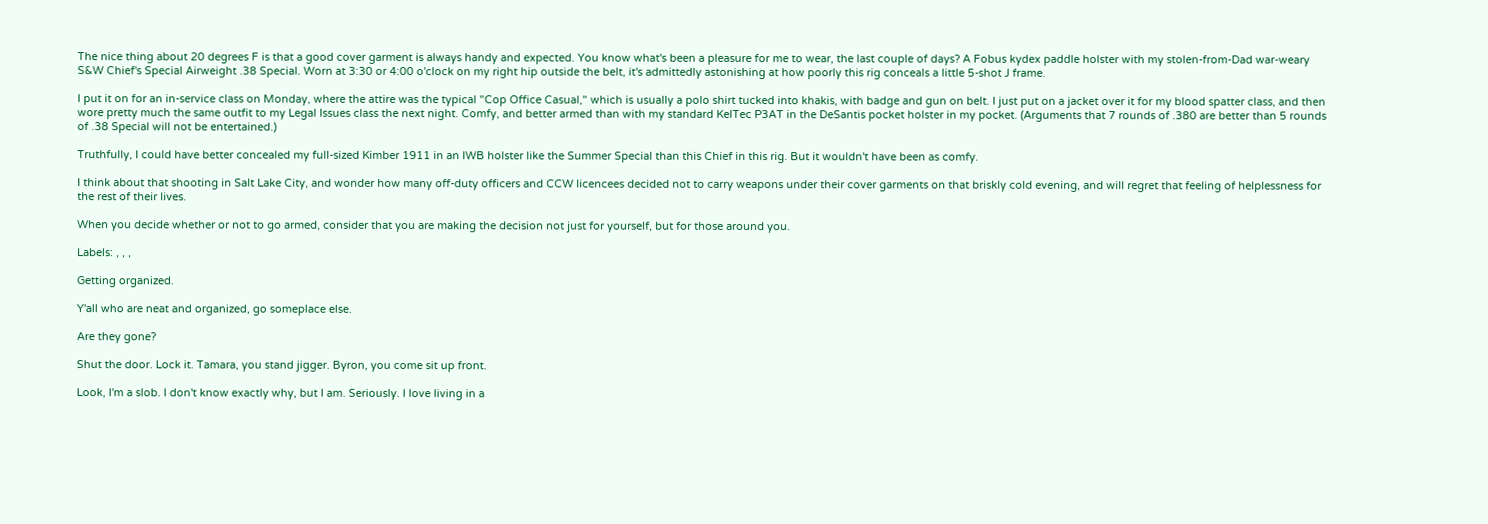The nice thing about 20 degrees F is that a good cover garment is always handy and expected. You know what's been a pleasure for me to wear, the last couple of days? A Fobus kydex paddle holster with my stolen-from-Dad war-weary S&W Chief's Special Airweight .38 Special. Worn at 3:30 or 4:00 o'clock on my right hip outside the belt, it's admittedly astonishing at how poorly this rig conceals a little 5-shot J frame.

I put it on for an in-service class on Monday, where the attire was the typical "Cop Office Casual," which is usually a polo shirt tucked into khakis, with badge and gun on belt. I just put on a jacket over it for my blood spatter class, and then wore pretty much the same outfit to my Legal Issues class the next night. Comfy, and better armed than with my standard KelTec P3AT in the DeSantis pocket holster in my pocket. (Arguments that 7 rounds of .380 are better than 5 rounds of .38 Special will not be entertained.)

Truthfully, I could have better concealed my full-sized Kimber 1911 in an IWB holster like the Summer Special than this Chief in this rig. But it wouldn't have been as comfy.

I think about that shooting in Salt Lake City, and wonder how many off-duty officers and CCW licencees decided not to carry weapons under their cover garments on that briskly cold evening, and will regret that feeling of helplessness for the rest of their lives.

When you decide whether or not to go armed, consider that you are making the decision not just for yourself, but for those around you.

Labels: , , ,

Getting organized.

Y'all who are neat and organized, go someplace else.

Are they gone?

Shut the door. Lock it. Tamara, you stand jigger. Byron, you come sit up front.

Look, I'm a slob. I don't know exactly why, but I am. Seriously. I love living in a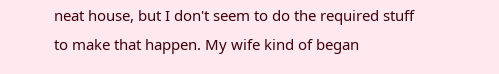neat house, but I don't seem to do the required stuff to make that happen. My wife kind of began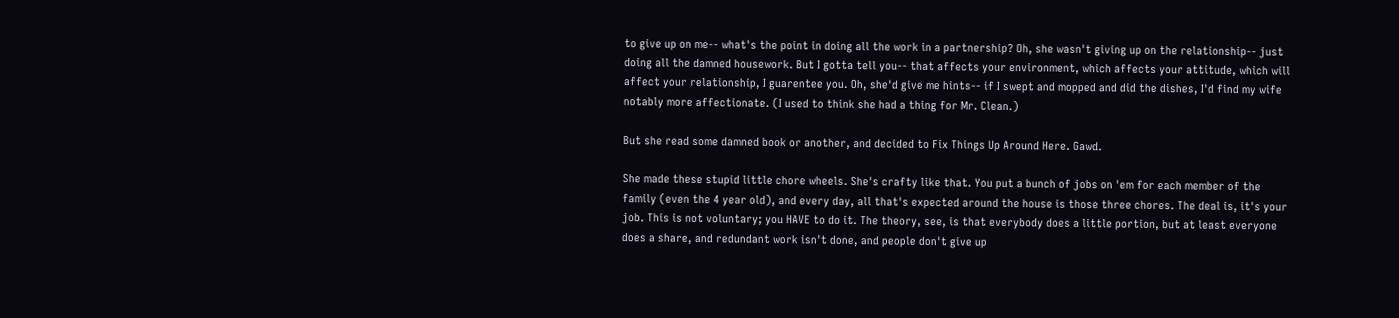to give up on me-- what's the point in doing all the work in a partnership? Oh, she wasn't giving up on the relationship-- just doing all the damned housework. But I gotta tell you-- that affects your environment, which affects your attitude, which will affect your relationship, I guarentee you. Oh, she'd give me hints-- if I swept and mopped and did the dishes, I'd find my wife notably more affectionate. (I used to think she had a thing for Mr. Clean.)

But she read some damned book or another, and decided to Fix Things Up Around Here. Gawd.

She made these stupid little chore wheels. She's crafty like that. You put a bunch of jobs on 'em for each member of the family (even the 4 year old), and every day, all that's expected around the house is those three chores. The deal is, it's your job. This is not voluntary; you HAVE to do it. The theory, see, is that everybody does a little portion, but at least everyone does a share, and redundant work isn't done, and people don't give up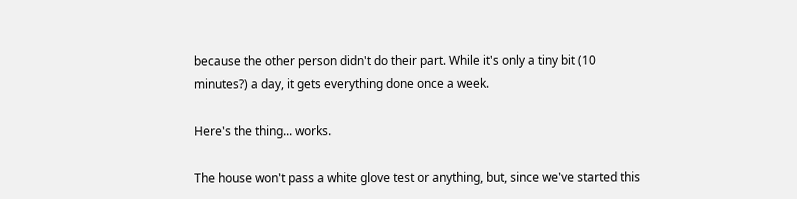because the other person didn't do their part. While it's only a tiny bit (10 minutes?) a day, it gets everything done once a week.

Here's the thing... works.

The house won't pass a white glove test or anything, but, since we've started this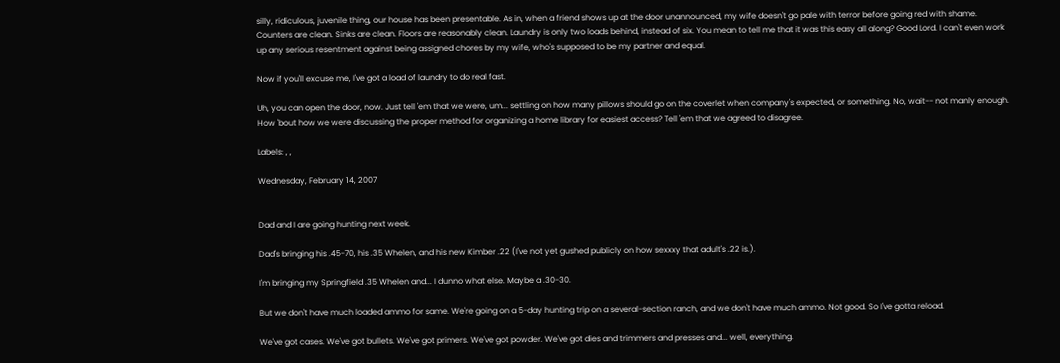silly, ridiculous, juvenile thing, our house has been presentable. As in, when a friend shows up at the door unannounced, my wife doesn't go pale with terror before going red with shame. Counters are clean. Sinks are clean. Floors are reasonably clean. Laundry is only two loads behind, instead of six. You mean to tell me that it was this easy all along? Good Lord. I can't even work up any serious resentment against being assigned chores by my wife, who's supposed to be my partner and equal.

Now if you'll excuse me, I've got a load of laundry to do real fast.

Uh, you can open the door, now. Just tell 'em that we were, um... settling on how many pillows should go on the coverlet when company's expected, or something. No, wait-- not manly enough. How 'bout how we were discussing the proper method for organizing a home library for easiest access? Tell 'em that we agreed to disagree.

Labels: , ,

Wednesday, February 14, 2007


Dad and I are going hunting next week.

Dad's bringing his .45-70, his .35 Whelen, and his new Kimber .22 (I've not yet gushed publicly on how sexxxy that adult's .22 is.).

I'm bringing my Springfield .35 Whelen and... I dunno what else. Maybe a .30-30.

But we don't have much loaded ammo for same. We're going on a 5-day hunting trip on a several-section ranch, and we don't have much ammo. Not good. So I've gotta reload.

We've got cases. We've got bullets. We've got primers. We've got powder. We've got dies and trimmers and presses and... well, everything.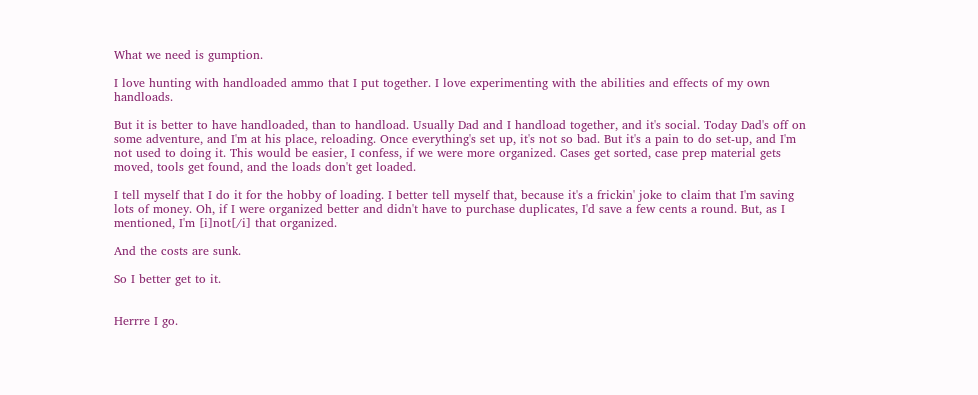What we need is gumption.

I love hunting with handloaded ammo that I put together. I love experimenting with the abilities and effects of my own handloads.

But it is better to have handloaded, than to handload. Usually Dad and I handload together, and it's social. Today Dad's off on some adventure, and I'm at his place, reloading. Once everything's set up, it's not so bad. But it's a pain to do set-up, and I'm not used to doing it. This would be easier, I confess, if we were more organized. Cases get sorted, case prep material gets moved, tools get found, and the loads don't get loaded.

I tell myself that I do it for the hobby of loading. I better tell myself that, because it's a frickin' joke to claim that I'm saving lots of money. Oh, if I were organized better and didn't have to purchase duplicates, I'd save a few cents a round. But, as I mentioned, I'm [i]not[/i] that organized.

And the costs are sunk.

So I better get to it.


Herrre I go.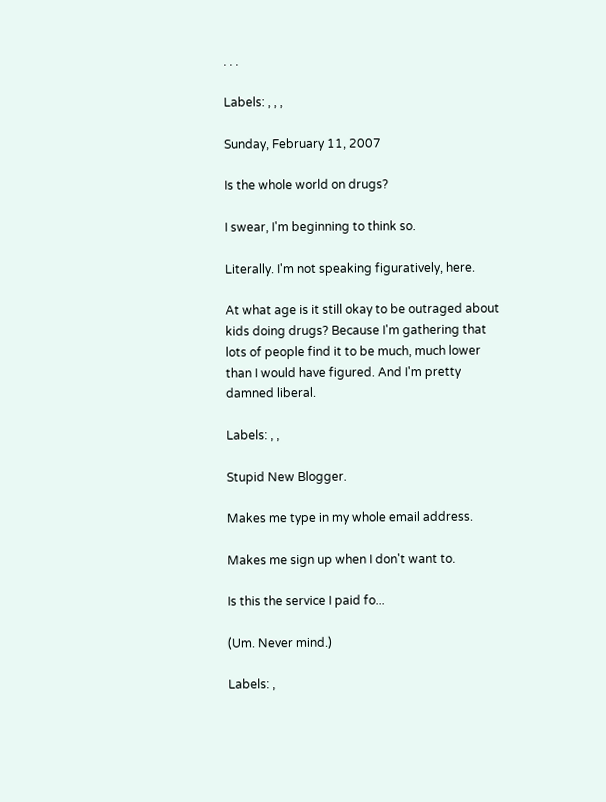. . .

Labels: , , ,

Sunday, February 11, 2007

Is the whole world on drugs?

I swear, I'm beginning to think so.

Literally. I'm not speaking figuratively, here.

At what age is it still okay to be outraged about kids doing drugs? Because I'm gathering that lots of people find it to be much, much lower than I would have figured. And I'm pretty damned liberal.

Labels: , ,

Stupid New Blogger.

Makes me type in my whole email address.

Makes me sign up when I don't want to.

Is this the service I paid fo...

(Um. Never mind.)

Labels: ,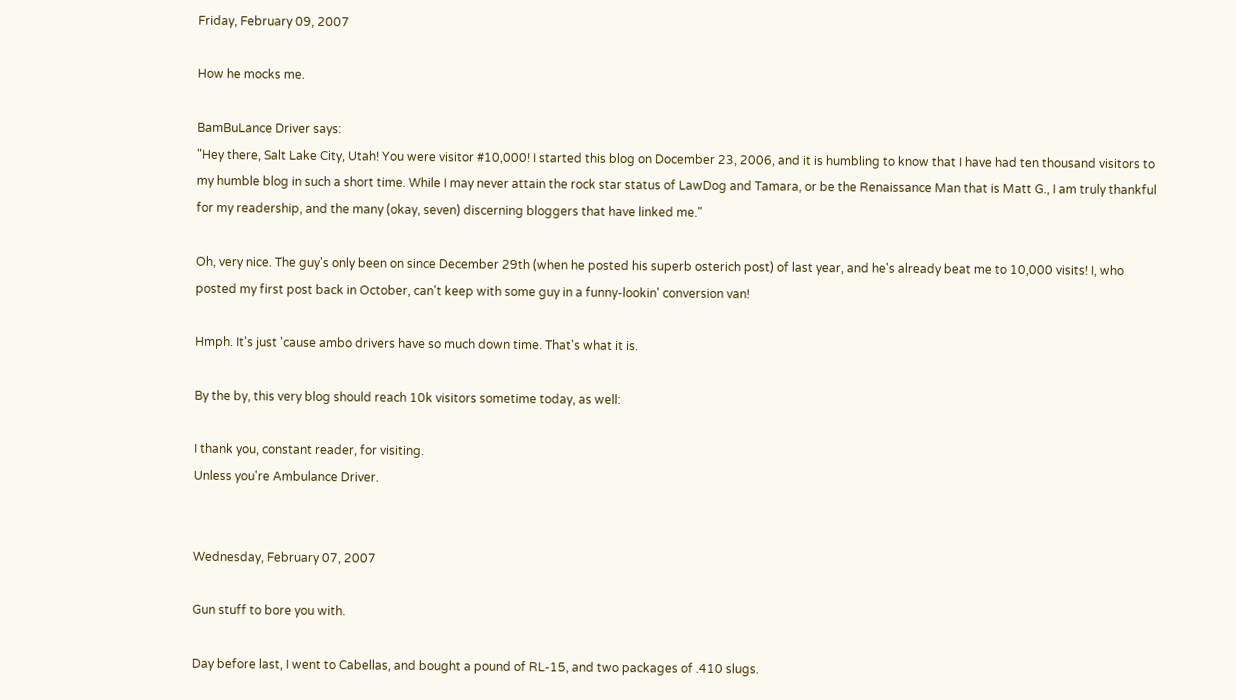Friday, February 09, 2007

How he mocks me.

BamBuLance Driver says:
"Hey there, Salt Lake City, Utah! You were visitor #10,000! I started this blog on Docember 23, 2006, and it is humbling to know that I have had ten thousand visitors to my humble blog in such a short time. While I may never attain the rock star status of LawDog and Tamara, or be the Renaissance Man that is Matt G., I am truly thankful for my readership, and the many (okay, seven) discerning bloggers that have linked me."

Oh, very nice. The guy's only been on since December 29th (when he posted his superb osterich post) of last year, and he's already beat me to 10,000 visits! I, who posted my first post back in October, can't keep with some guy in a funny-lookin' conversion van!

Hmph. It's just 'cause ambo drivers have so much down time. That's what it is.

By the by, this very blog should reach 10k visitors sometime today, as well:

I thank you, constant reader, for visiting.
Unless you're Ambulance Driver.


Wednesday, February 07, 2007

Gun stuff to bore you with.

Day before last, I went to Cabellas, and bought a pound of RL-15, and two packages of .410 slugs.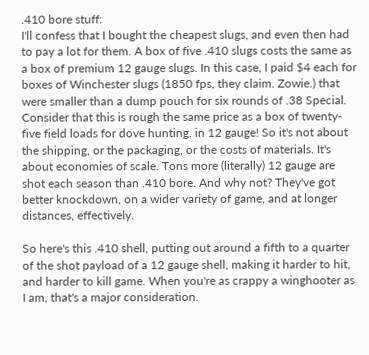.410 bore stuff:
I'll confess that I bought the cheapest slugs, and even then had to pay a lot for them. A box of five .410 slugs costs the same as a box of premium 12 gauge slugs. In this case, I paid $4 each for boxes of Winchester slugs (1850 fps, they claim. Zowie.) that were smaller than a dump pouch for six rounds of .38 Special. Consider that this is rough the same price as a box of twenty-five field loads for dove hunting, in 12 gauge! So it's not about the shipping, or the packaging, or the costs of materials. It's about economies of scale. Tons more (literally) 12 gauge are shot each season than .410 bore. And why not? They've got better knockdown, on a wider variety of game, and at longer distances, effectively.

So here's this .410 shell, putting out around a fifth to a quarter of the shot payload of a 12 gauge shell, making it harder to hit, and harder to kill game. When you're as crappy a winghooter as I am, that's a major consideration.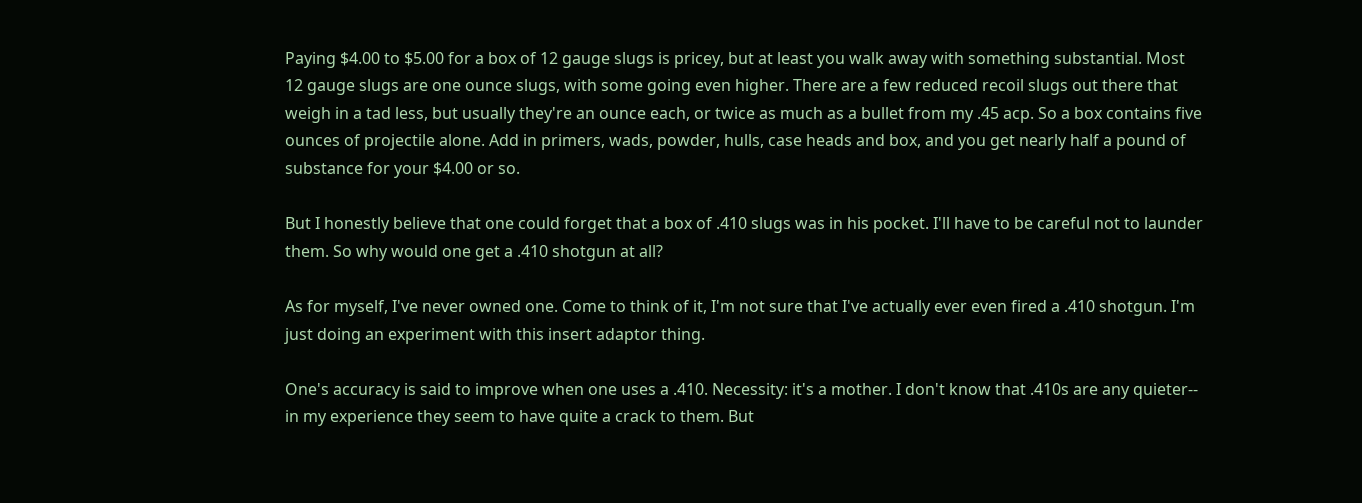Paying $4.00 to $5.00 for a box of 12 gauge slugs is pricey, but at least you walk away with something substantial. Most 12 gauge slugs are one ounce slugs, with some going even higher. There are a few reduced recoil slugs out there that weigh in a tad less, but usually they're an ounce each, or twice as much as a bullet from my .45 acp. So a box contains five ounces of projectile alone. Add in primers, wads, powder, hulls, case heads and box, and you get nearly half a pound of substance for your $4.00 or so.

But I honestly believe that one could forget that a box of .410 slugs was in his pocket. I'll have to be careful not to launder them. So why would one get a .410 shotgun at all?

As for myself, I've never owned one. Come to think of it, I'm not sure that I've actually ever even fired a .410 shotgun. I'm just doing an experiment with this insert adaptor thing.

One's accuracy is said to improve when one uses a .410. Necessity: it's a mother. I don't know that .410s are any quieter-- in my experience they seem to have quite a crack to them. But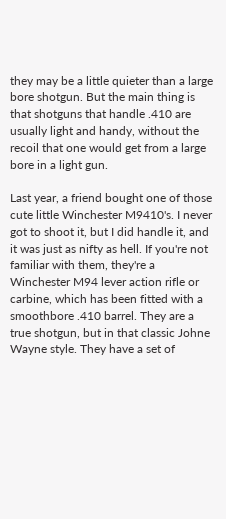they may be a little quieter than a large bore shotgun. But the main thing is that shotguns that handle .410 are usually light and handy, without the recoil that one would get from a large bore in a light gun.

Last year, a friend bought one of those cute little Winchester M9410's. I never got to shoot it, but I did handle it, and it was just as nifty as hell. If you're not familiar with them, they're a Winchester M94 lever action rifle or carbine, which has been fitted with a smoothbore .410 barrel. They are a true shotgun, but in that classic Johne Wayne style. They have a set of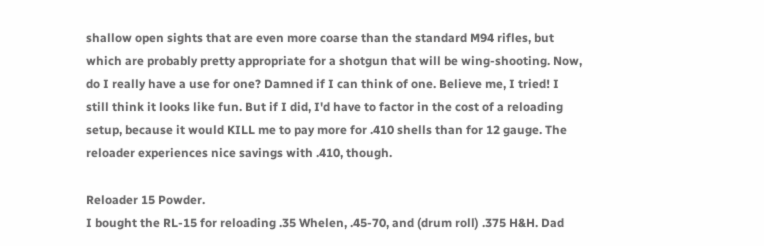shallow open sights that are even more coarse than the standard M94 rifles, but which are probably pretty appropriate for a shotgun that will be wing-shooting. Now, do I really have a use for one? Damned if I can think of one. Believe me, I tried! I still think it looks like fun. But if I did, I'd have to factor in the cost of a reloading setup, because it would KILL me to pay more for .410 shells than for 12 gauge. The reloader experiences nice savings with .410, though.

Reloader 15 Powder.
I bought the RL-15 for reloading .35 Whelen, .45-70, and (drum roll) .375 H&H. Dad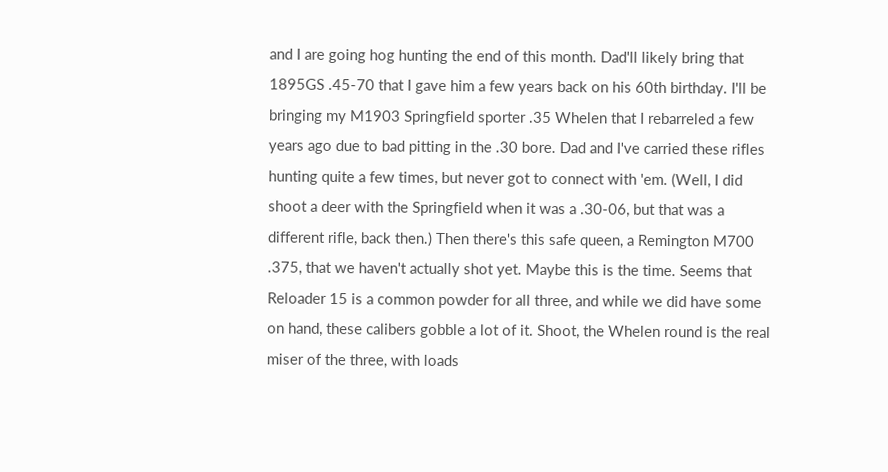and I are going hog hunting the end of this month. Dad'll likely bring that 1895GS .45-70 that I gave him a few years back on his 60th birthday. I'll be bringing my M1903 Springfield sporter .35 Whelen that I rebarreled a few years ago due to bad pitting in the .30 bore. Dad and I've carried these rifles hunting quite a few times, but never got to connect with 'em. (Well, I did shoot a deer with the Springfield when it was a .30-06, but that was a different rifle, back then.) Then there's this safe queen, a Remington M700 .375, that we haven't actually shot yet. Maybe this is the time. Seems that Reloader 15 is a common powder for all three, and while we did have some on hand, these calibers gobble a lot of it. Shoot, the Whelen round is the real miser of the three, with loads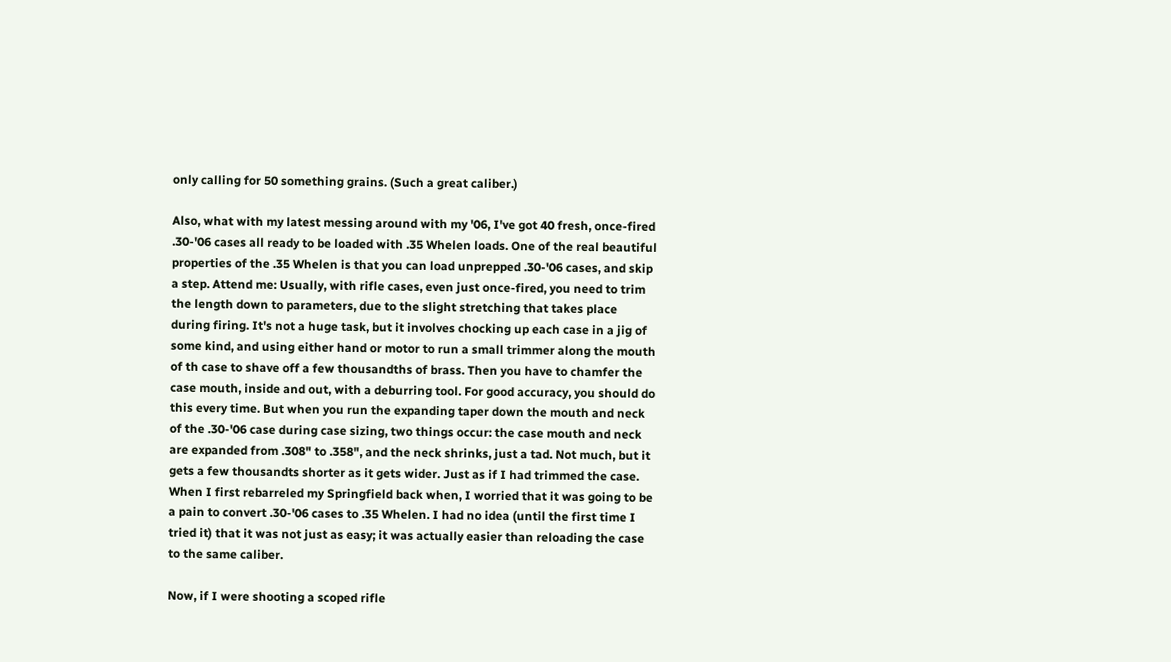only calling for 50 something grains. (Such a great caliber.)

Also, what with my latest messing around with my '06, I've got 40 fresh, once-fired .30-'06 cases all ready to be loaded with .35 Whelen loads. One of the real beautiful properties of the .35 Whelen is that you can load unprepped .30-'06 cases, and skip a step. Attend me: Usually, with rifle cases, even just once-fired, you need to trim the length down to parameters, due to the slight stretching that takes place during firing. It's not a huge task, but it involves chocking up each case in a jig of some kind, and using either hand or motor to run a small trimmer along the mouth of th case to shave off a few thousandths of brass. Then you have to chamfer the case mouth, inside and out, with a deburring tool. For good accuracy, you should do this every time. But when you run the expanding taper down the mouth and neck of the .30-'06 case during case sizing, two things occur: the case mouth and neck are expanded from .308" to .358", and the neck shrinks, just a tad. Not much, but it gets a few thousandts shorter as it gets wider. Just as if I had trimmed the case. When I first rebarreled my Springfield back when, I worried that it was going to be a pain to convert .30-'06 cases to .35 Whelen. I had no idea (until the first time I tried it) that it was not just as easy; it was actually easier than reloading the case to the same caliber.

Now, if I were shooting a scoped rifle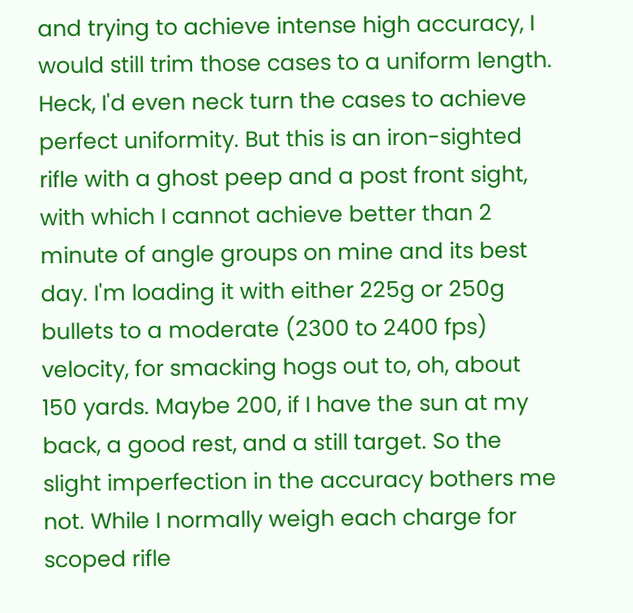and trying to achieve intense high accuracy, I would still trim those cases to a uniform length. Heck, I'd even neck turn the cases to achieve perfect uniformity. But this is an iron-sighted rifle with a ghost peep and a post front sight, with which I cannot achieve better than 2 minute of angle groups on mine and its best day. I'm loading it with either 225g or 250g bullets to a moderate (2300 to 2400 fps) velocity, for smacking hogs out to, oh, about 150 yards. Maybe 200, if I have the sun at my back, a good rest, and a still target. So the slight imperfection in the accuracy bothers me not. While I normally weigh each charge for scoped rifle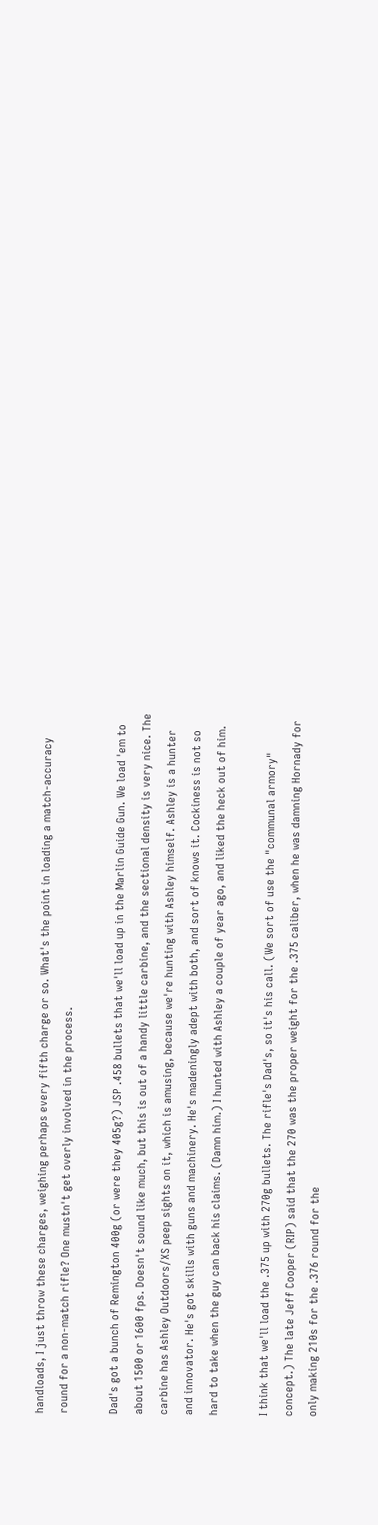handloads, I just throw these charges, weighing perhaps every fifth charge or so. What's the point in loading a match-accuracy round for a non-match rifle? One mustn't get overly involved in the process.

Dad's got a bunch of Remington 400g (or were they 405g?) JSP .458 bullets that we'll load up in the Marlin Guide Gun. We load 'em to about 1500 or 1600 fps. Doesn't sound like much, but this is out of a handy little carbine, and the sectional density is very nice. The carbine has Ashley Outdoors/XS peep sights on it, which is amusing, because we're hunting with Ashley himself. Ashley is a hunter and innovator. He's got skills with guns and machinery. He's madeningly adept with both, and sort of knows it. Cockiness is not so hard to take when the guy can back his claims. (Damn him.) I hunted with Ashley a couple of year ago, and liked the heck out of him.

I think that we'll load the .375 up with 270g bullets. The rifle's Dad's, so it's his call. (We sort of use the "communal armory" concept.) The late Jeff Cooper (RIP) said that the 270 was the proper weight for the .375 caliber, when he was damning Hornady for only making 210s for the .376 round for the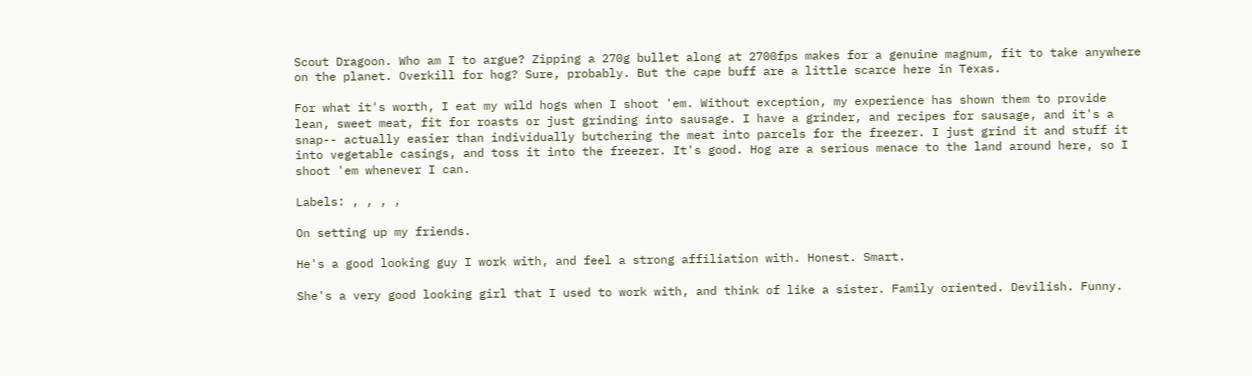Scout Dragoon. Who am I to argue? Zipping a 270g bullet along at 2700fps makes for a genuine magnum, fit to take anywhere on the planet. Overkill for hog? Sure, probably. But the cape buff are a little scarce here in Texas.

For what it's worth, I eat my wild hogs when I shoot 'em. Without exception, my experience has shown them to provide lean, sweet meat, fit for roasts or just grinding into sausage. I have a grinder, and recipes for sausage, and it's a snap-- actually easier than individually butchering the meat into parcels for the freezer. I just grind it and stuff it into vegetable casings, and toss it into the freezer. It's good. Hog are a serious menace to the land around here, so I shoot 'em whenever I can.

Labels: , , , ,

On setting up my friends.

He's a good looking guy I work with, and feel a strong affiliation with. Honest. Smart.

She's a very good looking girl that I used to work with, and think of like a sister. Family oriented. Devilish. Funny.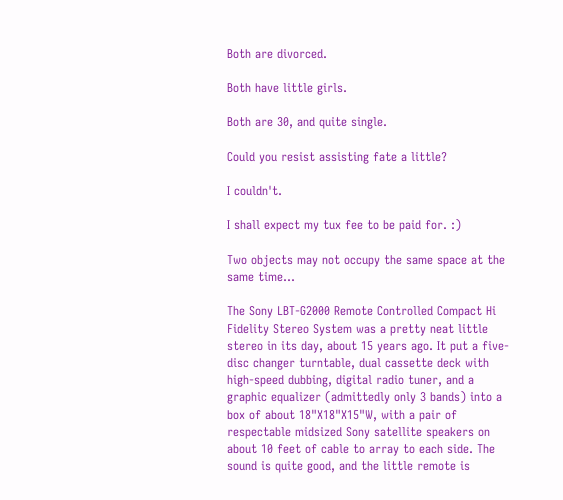Both are divorced.

Both have little girls.

Both are 30, and quite single.

Could you resist assisting fate a little?

I couldn't.

I shall expect my tux fee to be paid for. :)

Two objects may not occupy the same space at the same time...

The Sony LBT-G2000 Remote Controlled Compact Hi Fidelity Stereo System was a pretty neat little stereo in its day, about 15 years ago. It put a five-disc changer turntable, dual cassette deck with high-speed dubbing, digital radio tuner, and a graphic equalizer (admittedly only 3 bands) into a box of about 18"X18"X15"W, with a pair of respectable midsized Sony satellite speakers on about 10 feet of cable to array to each side. The sound is quite good, and the little remote is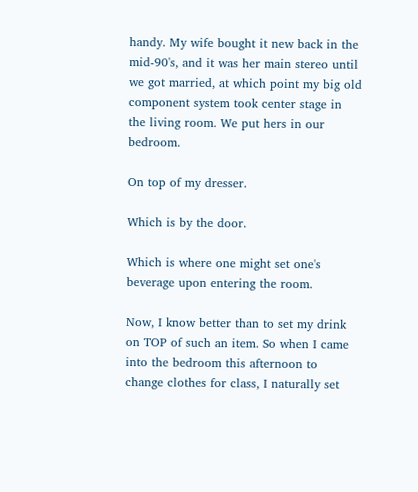handy. My wife bought it new back in the mid-90's, and it was her main stereo until we got married, at which point my big old component system took center stage in the living room. We put hers in our bedroom.

On top of my dresser.

Which is by the door.

Which is where one might set one's beverage upon entering the room.

Now, I know better than to set my drink on TOP of such an item. So when I came into the bedroom this afternoon to change clothes for class, I naturally set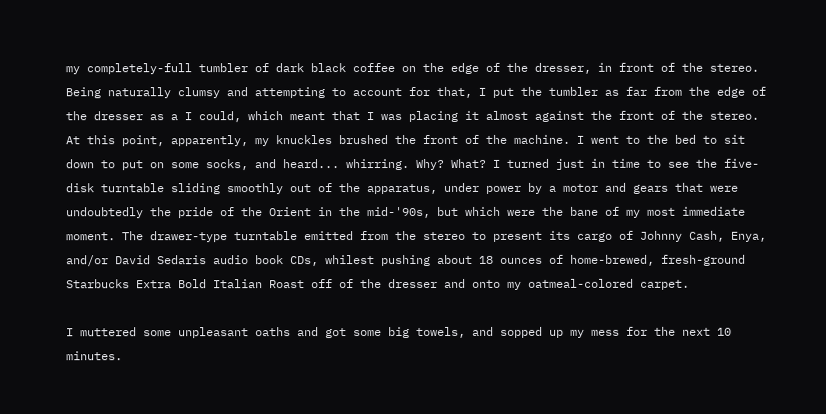my completely-full tumbler of dark black coffee on the edge of the dresser, in front of the stereo. Being naturally clumsy and attempting to account for that, I put the tumbler as far from the edge of the dresser as a I could, which meant that I was placing it almost against the front of the stereo. At this point, apparently, my knuckles brushed the front of the machine. I went to the bed to sit down to put on some socks, and heard... whirring. Why? What? I turned just in time to see the five-disk turntable sliding smoothly out of the apparatus, under power by a motor and gears that were undoubtedly the pride of the Orient in the mid-'90s, but which were the bane of my most immediate moment. The drawer-type turntable emitted from the stereo to present its cargo of Johnny Cash, Enya, and/or David Sedaris audio book CDs, whilest pushing about 18 ounces of home-brewed, fresh-ground Starbucks Extra Bold Italian Roast off of the dresser and onto my oatmeal-colored carpet.

I muttered some unpleasant oaths and got some big towels, and sopped up my mess for the next 10 minutes.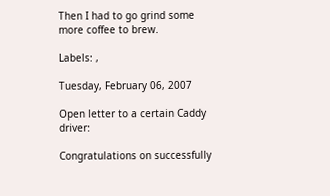Then I had to go grind some more coffee to brew.

Labels: ,

Tuesday, February 06, 2007

Open letter to a certain Caddy driver:

Congratulations on successfully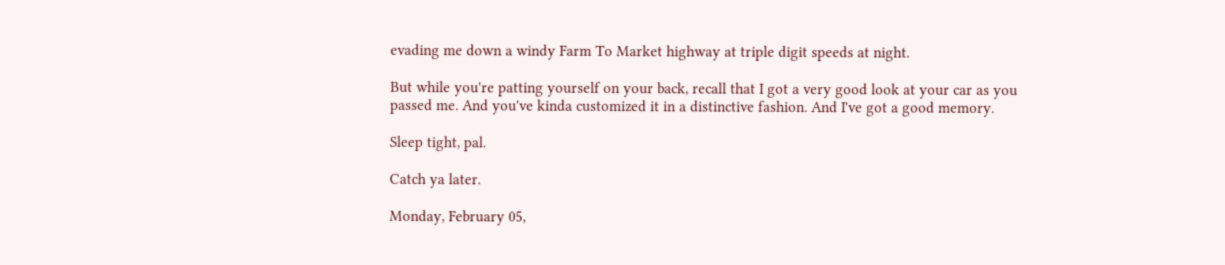evading me down a windy Farm To Market highway at triple digit speeds at night.

But while you're patting yourself on your back, recall that I got a very good look at your car as you passed me. And you've kinda customized it in a distinctive fashion. And I've got a good memory.

Sleep tight, pal.

Catch ya later.

Monday, February 05,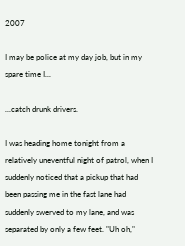2007

I may be police at my day job, but in my spare time I...

...catch drunk drivers.

I was heading home tonight from a relatively uneventful night of patrol, when I suddenly noticed that a pickup that had been passing me in the fast lane had suddenly swerved to my lane, and was separated by only a few feet. "Uh oh,"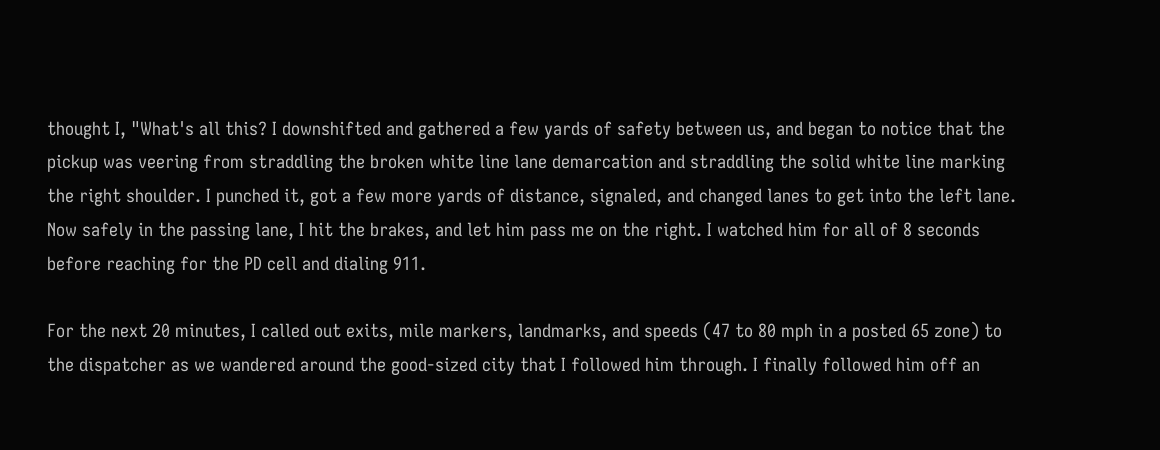thought I, "What's all this? I downshifted and gathered a few yards of safety between us, and began to notice that the pickup was veering from straddling the broken white line lane demarcation and straddling the solid white line marking the right shoulder. I punched it, got a few more yards of distance, signaled, and changed lanes to get into the left lane. Now safely in the passing lane, I hit the brakes, and let him pass me on the right. I watched him for all of 8 seconds before reaching for the PD cell and dialing 911.

For the next 20 minutes, I called out exits, mile markers, landmarks, and speeds (47 to 80 mph in a posted 65 zone) to the dispatcher as we wandered around the good-sized city that I followed him through. I finally followed him off an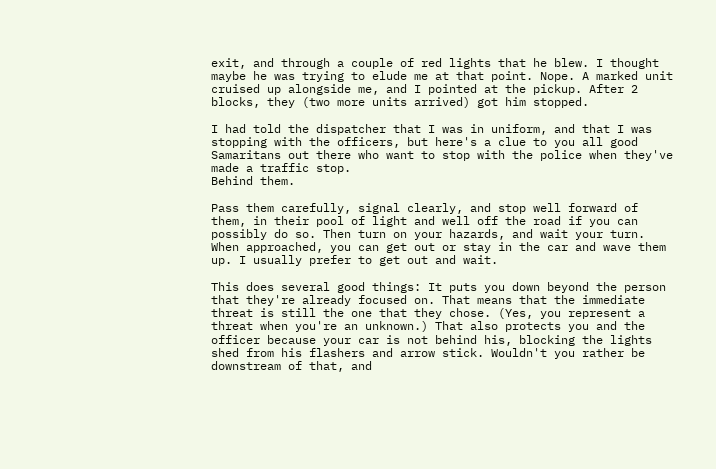exit, and through a couple of red lights that he blew. I thought maybe he was trying to elude me at that point. Nope. A marked unit cruised up alongside me, and I pointed at the pickup. After 2 blocks, they (two more units arrived) got him stopped.

I had told the dispatcher that I was in uniform, and that I was stopping with the officers, but here's a clue to you all good Samaritans out there who want to stop with the police when they've made a traffic stop.
Behind them.

Pass them carefully, signal clearly, and stop well forward of them, in their pool of light and well off the road if you can possibly do so. Then turn on your hazards, and wait your turn. When approached, you can get out or stay in the car and wave them up. I usually prefer to get out and wait.

This does several good things: It puts you down beyond the person that they're already focused on. That means that the immediate threat is still the one that they chose. (Yes, you represent a threat when you're an unknown.) That also protects you and the officer because your car is not behind his, blocking the lights shed from his flashers and arrow stick. Wouldn't you rather be downstream of that, and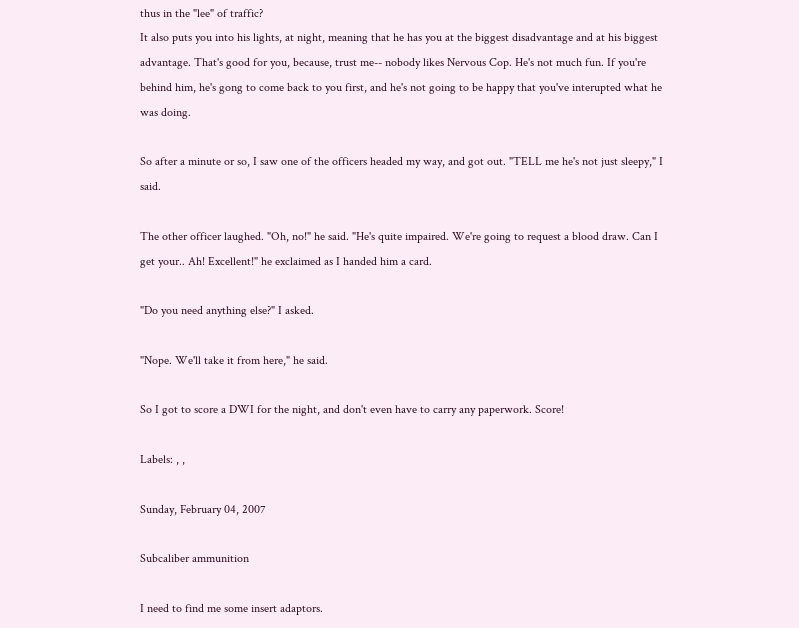thus in the "lee" of traffic?
It also puts you into his lights, at night, meaning that he has you at the biggest disadvantage and at his biggest advantage. That's good for you, because, trust me-- nobody likes Nervous Cop. He's not much fun. If you're behind him, he's gong to come back to you first, and he's not going to be happy that you've interupted what he was doing.

So after a minute or so, I saw one of the officers headed my way, and got out. "TELL me he's not just sleepy," I said.

The other officer laughed. "Oh, no!" he said. "He's quite impaired. We're going to request a blood draw. Can I get your.. Ah! Excellent!" he exclaimed as I handed him a card.

"Do you need anything else?" I asked.

"Nope. We'll take it from here," he said.

So I got to score a DWI for the night, and don't even have to carry any paperwork. Score!

Labels: , ,

Sunday, February 04, 2007

Subcaliber ammunition

I need to find me some insert adaptors.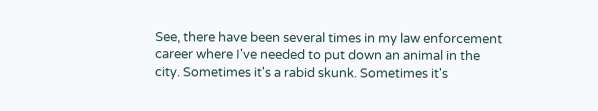See, there have been several times in my law enforcement career where I've needed to put down an animal in the city. Sometimes it's a rabid skunk. Sometimes it's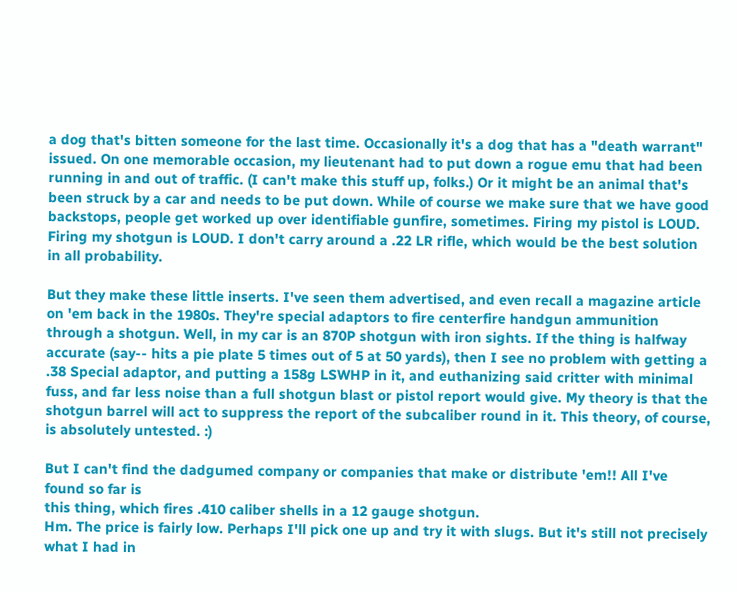a dog that's bitten someone for the last time. Occasionally it's a dog that has a "death warrant" issued. On one memorable occasion, my lieutenant had to put down a rogue emu that had been running in and out of traffic. (I can't make this stuff up, folks.) Or it might be an animal that's been struck by a car and needs to be put down. While of course we make sure that we have good backstops, people get worked up over identifiable gunfire, sometimes. Firing my pistol is LOUD. Firing my shotgun is LOUD. I don't carry around a .22 LR rifle, which would be the best solution in all probability.

But they make these little inserts. I've seen them advertised, and even recall a magazine article on 'em back in the 1980s. They're special adaptors to fire centerfire handgun ammunition through a shotgun. Well, in my car is an 870P shotgun with iron sights. If the thing is halfway accurate (say-- hits a pie plate 5 times out of 5 at 50 yards), then I see no problem with getting a .38 Special adaptor, and putting a 158g LSWHP in it, and euthanizing said critter with minimal fuss, and far less noise than a full shotgun blast or pistol report would give. My theory is that the shotgun barrel will act to suppress the report of the subcaliber round in it. This theory, of course, is absolutely untested. :)

But I can't find the dadgumed company or companies that make or distribute 'em!! All I've found so far is
this thing, which fires .410 caliber shells in a 12 gauge shotgun.
Hm. The price is fairly low. Perhaps I'll pick one up and try it with slugs. But it's still not precisely what I had in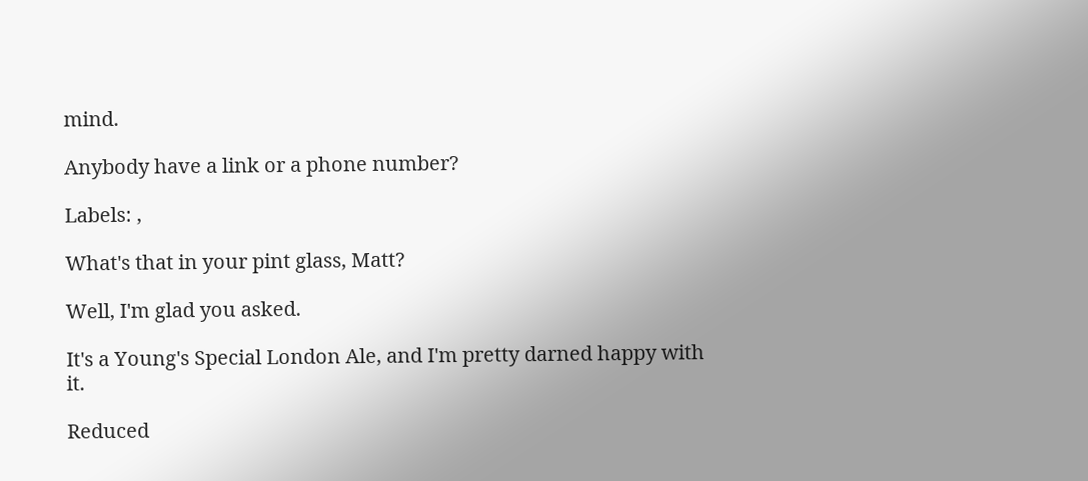mind.

Anybody have a link or a phone number?

Labels: ,

What's that in your pint glass, Matt?

Well, I'm glad you asked.

It's a Young's Special London Ale, and I'm pretty darned happy with it.

Reduced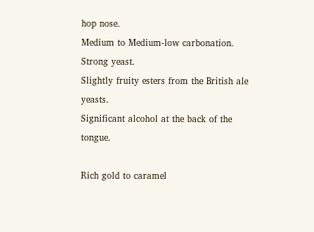hop nose.
Medium to Medium-low carbonation.
Strong yeast.
Slightly fruity esters from the British ale yeasts.
Significant alcohol at the back of the tongue.

Rich gold to caramel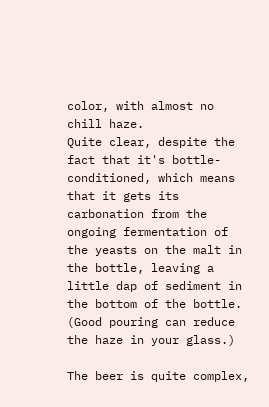color, with almost no chill haze.
Quite clear, despite the fact that it's bottle-conditioned, which means that it gets its carbonation from the ongoing fermentation of the yeasts on the malt in the bottle, leaving a little dap of sediment in the bottom of the bottle. (Good pouring can reduce the haze in your glass.)

The beer is quite complex,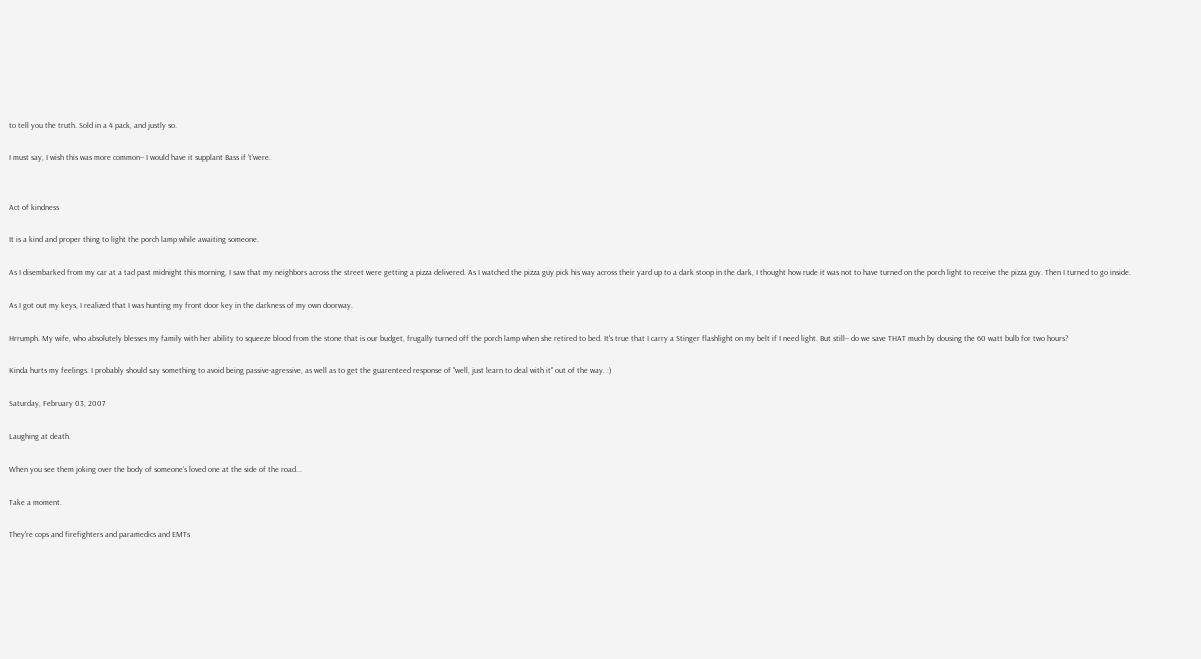to tell you the truth. Sold in a 4 pack, and justly so.

I must say, I wish this was more common-- I would have it supplant Bass if 't'were.


Act of kindness

It is a kind and proper thing to light the porch lamp while awaiting someone.

As I disembarked from my car at a tad past midnight this morning, I saw that my neighbors across the street were getting a pizza delivered. As I watched the pizza guy pick his way across their yard up to a dark stoop in the dark, I thought how rude it was not to have turned on the porch light to receive the pizza guy. Then I turned to go inside.

As I got out my keys, I realized that I was hunting my front door key in the darkness of my own doorway.

Hrrumph. My wife, who absolutely blesses my family with her ability to squeeze blood from the stone that is our budget, frugally turned off the porch lamp when she retired to bed. It's true that I carry a Stinger flashlight on my belt if I need light. But still-- do we save THAT much by dousing the 60 watt bulb for two hours?

Kinda hurts my feelings. I probably should say something to avoid being passive-agressive, as well as to get the guarenteed response of "well, just learn to deal with it" out of the way. :)

Saturday, February 03, 2007

Laughing at death.

When you see them joking over the body of someone's loved one at the side of the road...

Take a moment.

They're cops and firefighters and paramedics and EMTs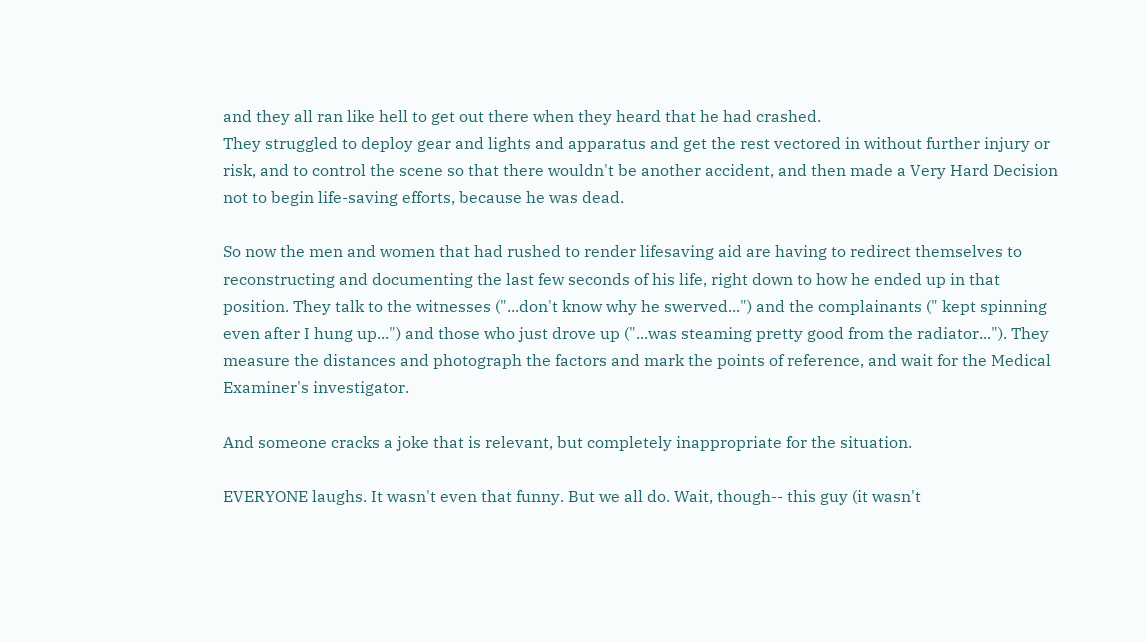and they all ran like hell to get out there when they heard that he had crashed.
They struggled to deploy gear and lights and apparatus and get the rest vectored in without further injury or risk, and to control the scene so that there wouldn't be another accident, and then made a Very Hard Decision not to begin life-saving efforts, because he was dead.

So now the men and women that had rushed to render lifesaving aid are having to redirect themselves to reconstructing and documenting the last few seconds of his life, right down to how he ended up in that position. They talk to the witnesses ("...don't know why he swerved...") and the complainants (" kept spinning even after I hung up...") and those who just drove up ("...was steaming pretty good from the radiator..."). They measure the distances and photograph the factors and mark the points of reference, and wait for the Medical Examiner's investigator.

And someone cracks a joke that is relevant, but completely inappropriate for the situation.

EVERYONE laughs. It wasn't even that funny. But we all do. Wait, though-- this guy (it wasn't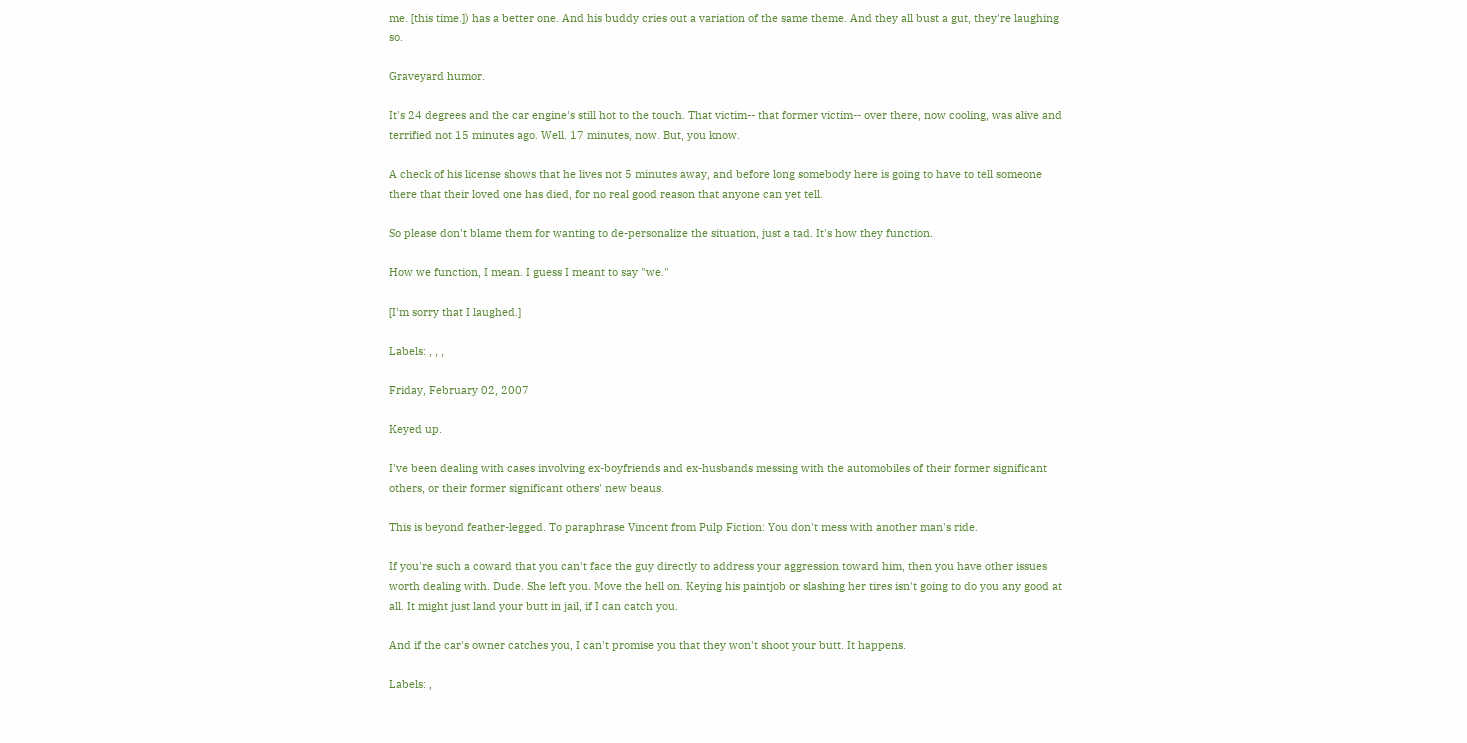me. [this time.]) has a better one. And his buddy cries out a variation of the same theme. And they all bust a gut, they're laughing so.

Graveyard humor.

It's 24 degrees and the car engine's still hot to the touch. That victim-- that former victim-- over there, now cooling, was alive and terrified not 15 minutes ago. Well. 17 minutes, now. But, you know.

A check of his license shows that he lives not 5 minutes away, and before long somebody here is going to have to tell someone there that their loved one has died, for no real good reason that anyone can yet tell.

So please don't blame them for wanting to de-personalize the situation, just a tad. It's how they function.

How we function, I mean. I guess I meant to say "we."

[I'm sorry that I laughed.]

Labels: , , ,

Friday, February 02, 2007

Keyed up.

I've been dealing with cases involving ex-boyfriends and ex-husbands messing with the automobiles of their former significant others, or their former significant others' new beaus.

This is beyond feather-legged. To paraphrase Vincent from Pulp Fiction: You don't mess with another man's ride.

If you're such a coward that you can't face the guy directly to address your aggression toward him, then you have other issues worth dealing with. Dude. She left you. Move the hell on. Keying his paintjob or slashing her tires isn't going to do you any good at all. It might just land your butt in jail, if I can catch you.

And if the car's owner catches you, I can't promise you that they won't shoot your butt. It happens.

Labels: ,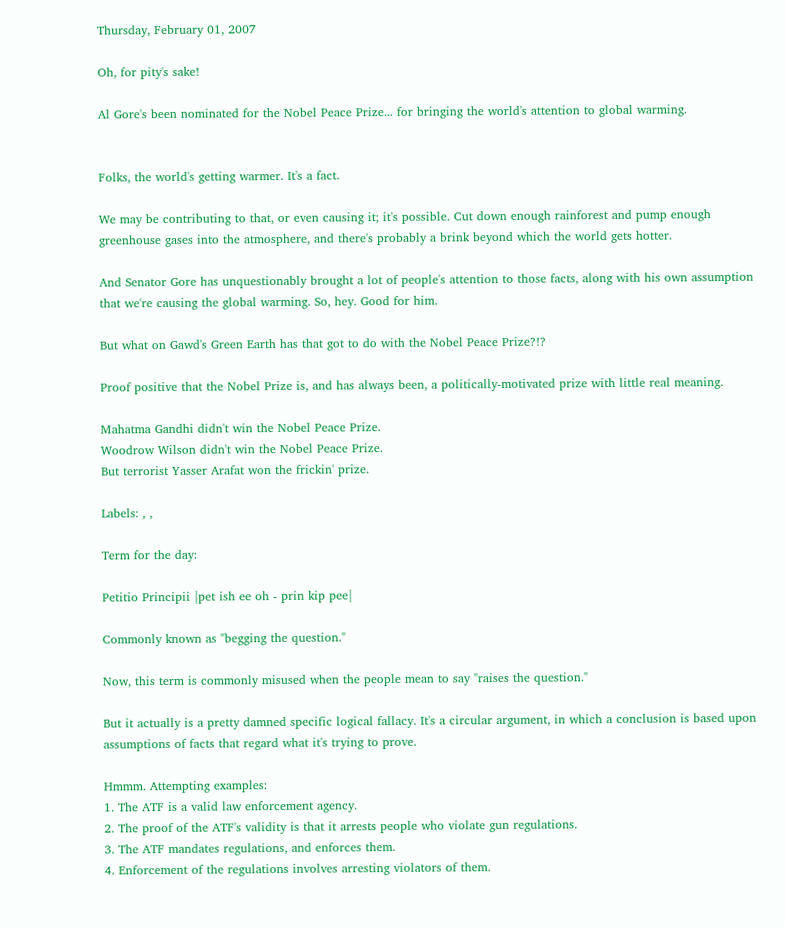Thursday, February 01, 2007

Oh, for pity's sake!

Al Gore's been nominated for the Nobel Peace Prize... for bringing the world's attention to global warming.


Folks, the world's getting warmer. It's a fact.

We may be contributing to that, or even causing it; it's possible. Cut down enough rainforest and pump enough greenhouse gases into the atmosphere, and there's probably a brink beyond which the world gets hotter.

And Senator Gore has unquestionably brought a lot of people's attention to those facts, along with his own assumption that we're causing the global warming. So, hey. Good for him.

But what on Gawd's Green Earth has that got to do with the Nobel Peace Prize?!?

Proof positive that the Nobel Prize is, and has always been, a politically-motivated prize with little real meaning.

Mahatma Gandhi didn't win the Nobel Peace Prize.
Woodrow Wilson didn't win the Nobel Peace Prize.
But terrorist Yasser Arafat won the frickin' prize.

Labels: , ,

Term for the day:

Petitio Principii |pet ish ee oh - prin kip pee|

Commonly known as "begging the question."

Now, this term is commonly misused when the people mean to say "raises the question."

But it actually is a pretty damned specific logical fallacy. It's a circular argument, in which a conclusion is based upon assumptions of facts that regard what it's trying to prove.

Hmmm. Attempting examples:
1. The ATF is a valid law enforcement agency.
2. The proof of the ATF's validity is that it arrests people who violate gun regulations.
3. The ATF mandates regulations, and enforces them.
4. Enforcement of the regulations involves arresting violators of them.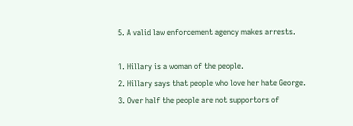5. A valid law enforcement agency makes arrests.

1. Hillary is a woman of the people.
2. Hillary says that people who love her hate George.
3. Over half the people are not supportors of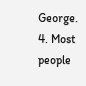George.
4. Most people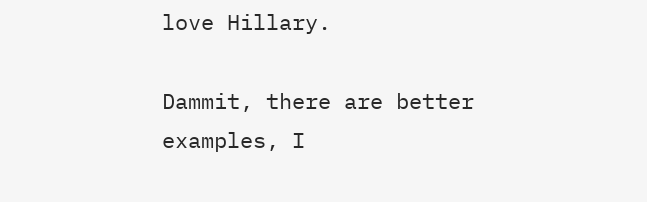love Hillary.

Dammit, there are better examples, I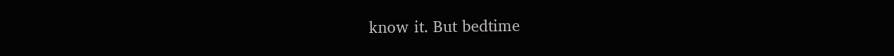know it. But bedtime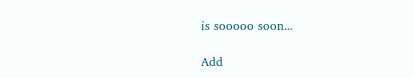is sooooo soon...

Add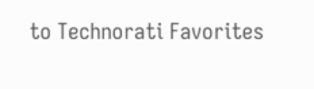to Technorati Favorites